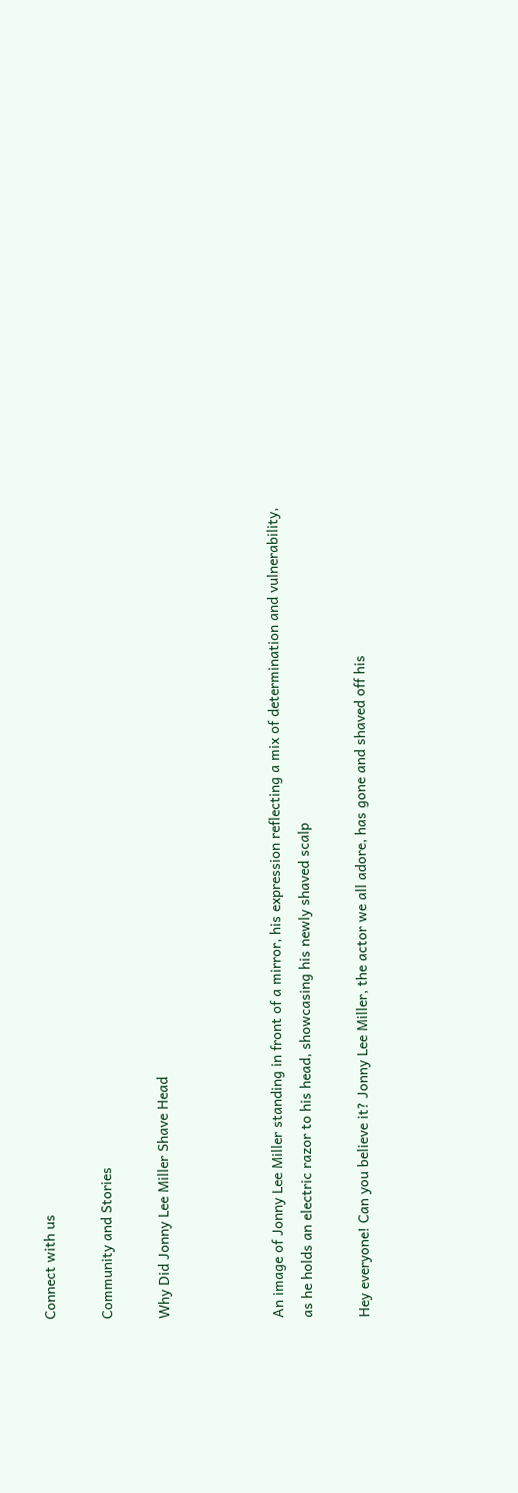Connect with us

Community and Stories

Why Did Jonny Lee Miller Shave Head



An image of Jonny Lee Miller standing in front of a mirror, his expression reflecting a mix of determination and vulnerability, as he holds an electric razor to his head, showcasing his newly shaved scalp

Hey everyone! Can you believe it? Jonny Lee Miller, the actor we all adore, has gone and shaved off his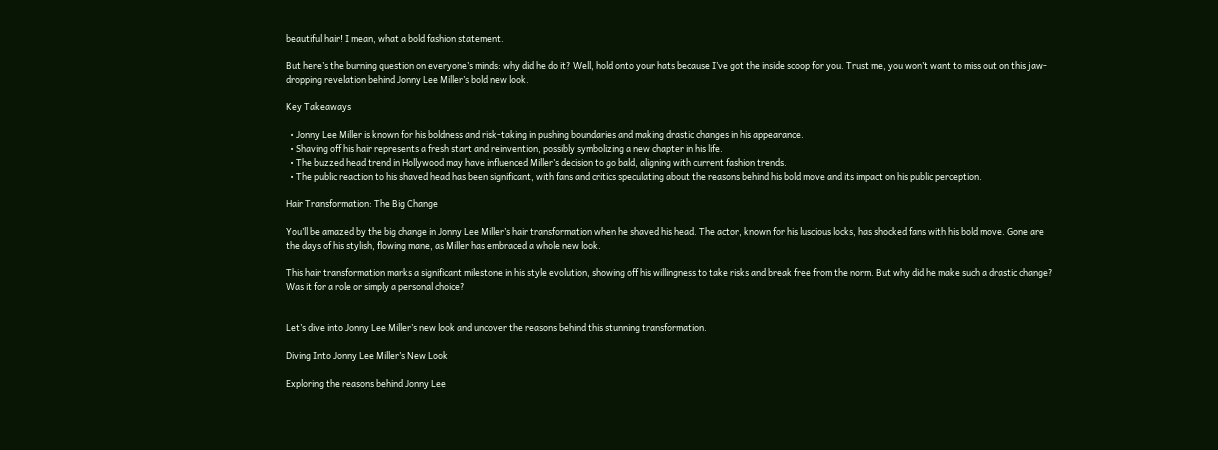beautiful hair! I mean, what a bold fashion statement.

But here’s the burning question on everyone’s minds: why did he do it? Well, hold onto your hats because I’ve got the inside scoop for you. Trust me, you won’t want to miss out on this jaw-dropping revelation behind Jonny Lee Miller’s bold new look.

Key Takeaways

  • Jonny Lee Miller is known for his boldness and risk-taking in pushing boundaries and making drastic changes in his appearance.
  • Shaving off his hair represents a fresh start and reinvention, possibly symbolizing a new chapter in his life.
  • The buzzed head trend in Hollywood may have influenced Miller’s decision to go bald, aligning with current fashion trends.
  • The public reaction to his shaved head has been significant, with fans and critics speculating about the reasons behind his bold move and its impact on his public perception.

Hair Transformation: The Big Change

You’ll be amazed by the big change in Jonny Lee Miller’s hair transformation when he shaved his head. The actor, known for his luscious locks, has shocked fans with his bold move. Gone are the days of his stylish, flowing mane, as Miller has embraced a whole new look.

This hair transformation marks a significant milestone in his style evolution, showing off his willingness to take risks and break free from the norm. But why did he make such a drastic change? Was it for a role or simply a personal choice?


Let’s dive into Jonny Lee Miller’s new look and uncover the reasons behind this stunning transformation.

Diving Into Jonny Lee Miller’s New Look

Exploring the reasons behind Jonny Lee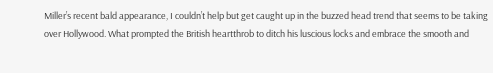Miller’s recent bald appearance, I couldn’t help but get caught up in the buzzed head trend that seems to be taking over Hollywood. What prompted the British heartthrob to ditch his luscious locks and embrace the smooth and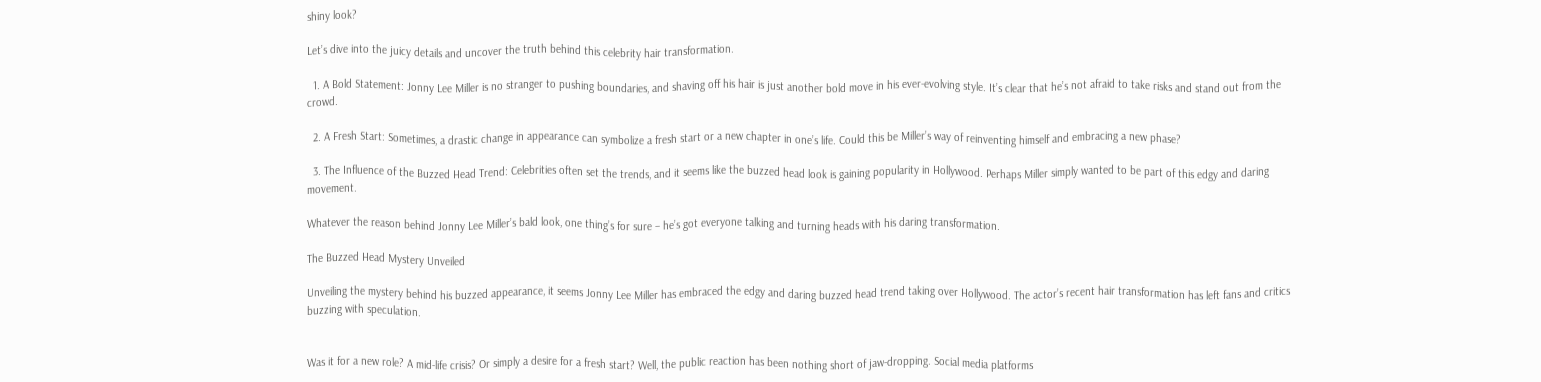shiny look?

Let’s dive into the juicy details and uncover the truth behind this celebrity hair transformation.

  1. A Bold Statement: Jonny Lee Miller is no stranger to pushing boundaries, and shaving off his hair is just another bold move in his ever-evolving style. It’s clear that he’s not afraid to take risks and stand out from the crowd.

  2. A Fresh Start: Sometimes, a drastic change in appearance can symbolize a fresh start or a new chapter in one’s life. Could this be Miller’s way of reinventing himself and embracing a new phase?

  3. The Influence of the Buzzed Head Trend: Celebrities often set the trends, and it seems like the buzzed head look is gaining popularity in Hollywood. Perhaps Miller simply wanted to be part of this edgy and daring movement.

Whatever the reason behind Jonny Lee Miller’s bald look, one thing’s for sure – he’s got everyone talking and turning heads with his daring transformation.

The Buzzed Head Mystery Unveiled

Unveiling the mystery behind his buzzed appearance, it seems Jonny Lee Miller has embraced the edgy and daring buzzed head trend taking over Hollywood. The actor’s recent hair transformation has left fans and critics buzzing with speculation.


Was it for a new role? A mid-life crisis? Or simply a desire for a fresh start? Well, the public reaction has been nothing short of jaw-dropping. Social media platforms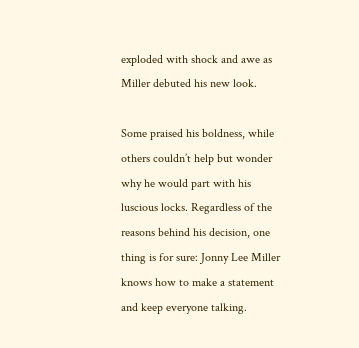exploded with shock and awe as Miller debuted his new look.

Some praised his boldness, while others couldn’t help but wonder why he would part with his luscious locks. Regardless of the reasons behind his decision, one thing is for sure: Jonny Lee Miller knows how to make a statement and keep everyone talking.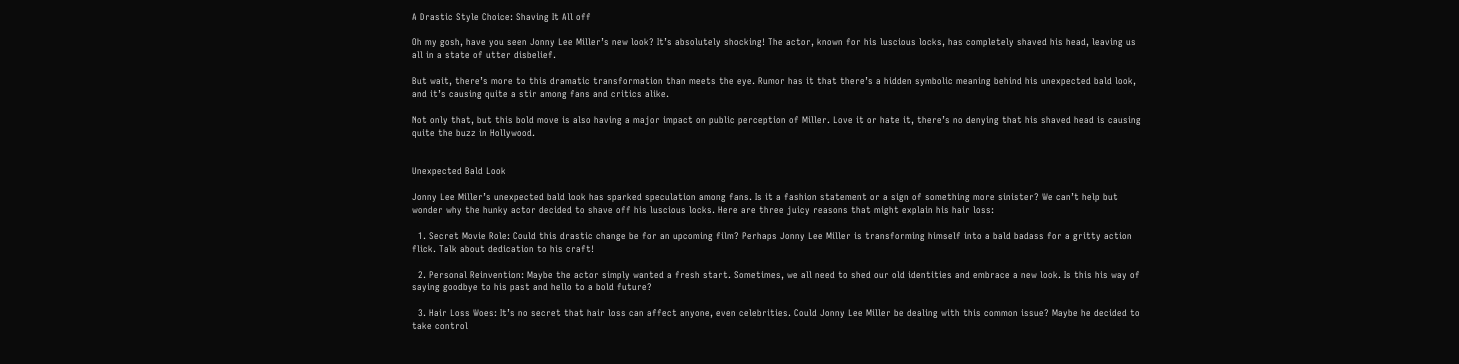A Drastic Style Choice: Shaving It All off

Oh my gosh, have you seen Jonny Lee Miller’s new look? It’s absolutely shocking! The actor, known for his luscious locks, has completely shaved his head, leaving us all in a state of utter disbelief.

But wait, there’s more to this dramatic transformation than meets the eye. Rumor has it that there’s a hidden symbolic meaning behind his unexpected bald look, and it’s causing quite a stir among fans and critics alike.

Not only that, but this bold move is also having a major impact on public perception of Miller. Love it or hate it, there’s no denying that his shaved head is causing quite the buzz in Hollywood.


Unexpected Bald Look

Jonny Lee Miller’s unexpected bald look has sparked speculation among fans. Is it a fashion statement or a sign of something more sinister? We can’t help but wonder why the hunky actor decided to shave off his luscious locks. Here are three juicy reasons that might explain his hair loss:

  1. Secret Movie Role: Could this drastic change be for an upcoming film? Perhaps Jonny Lee Miller is transforming himself into a bald badass for a gritty action flick. Talk about dedication to his craft!

  2. Personal Reinvention: Maybe the actor simply wanted a fresh start. Sometimes, we all need to shed our old identities and embrace a new look. Is this his way of saying goodbye to his past and hello to a bold future?

  3. Hair Loss Woes: It’s no secret that hair loss can affect anyone, even celebrities. Could Jonny Lee Miller be dealing with this common issue? Maybe he decided to take control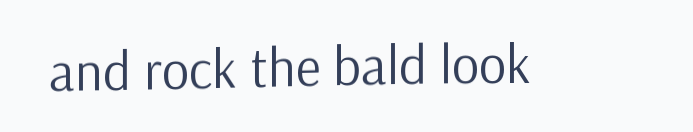and rock the bald look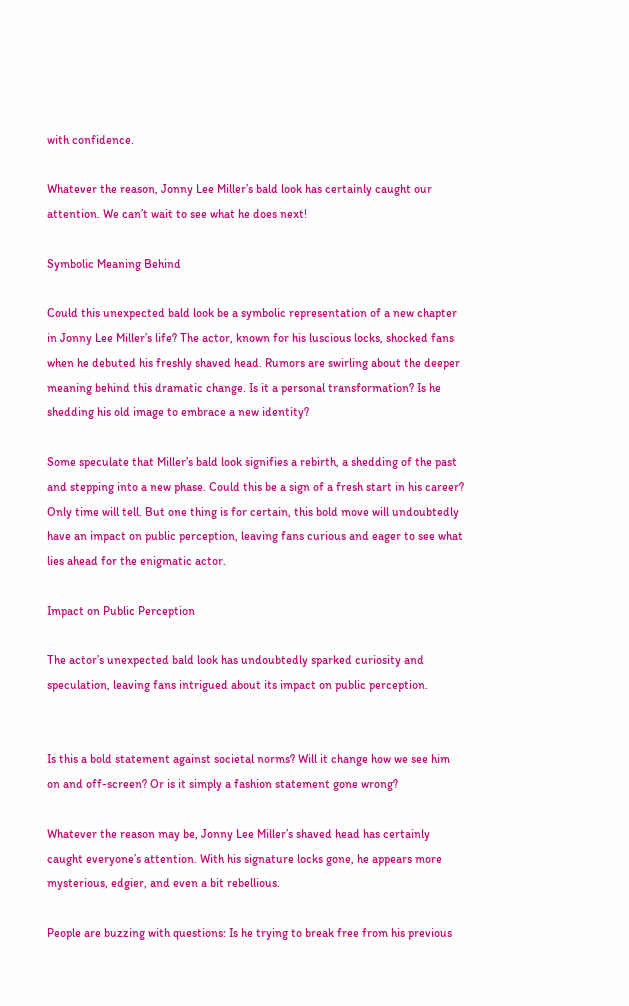with confidence.

Whatever the reason, Jonny Lee Miller’s bald look has certainly caught our attention. We can’t wait to see what he does next!

Symbolic Meaning Behind

Could this unexpected bald look be a symbolic representation of a new chapter in Jonny Lee Miller’s life? The actor, known for his luscious locks, shocked fans when he debuted his freshly shaved head. Rumors are swirling about the deeper meaning behind this dramatic change. Is it a personal transformation? Is he shedding his old image to embrace a new identity?

Some speculate that Miller’s bald look signifies a rebirth, a shedding of the past and stepping into a new phase. Could this be a sign of a fresh start in his career? Only time will tell. But one thing is for certain, this bold move will undoubtedly have an impact on public perception, leaving fans curious and eager to see what lies ahead for the enigmatic actor.

Impact on Public Perception

The actor’s unexpected bald look has undoubtedly sparked curiosity and speculation, leaving fans intrigued about its impact on public perception.


Is this a bold statement against societal norms? Will it change how we see him on and off-screen? Or is it simply a fashion statement gone wrong?

Whatever the reason may be, Jonny Lee Miller’s shaved head has certainly caught everyone’s attention. With his signature locks gone, he appears more mysterious, edgier, and even a bit rebellious.

People are buzzing with questions: Is he trying to break free from his previous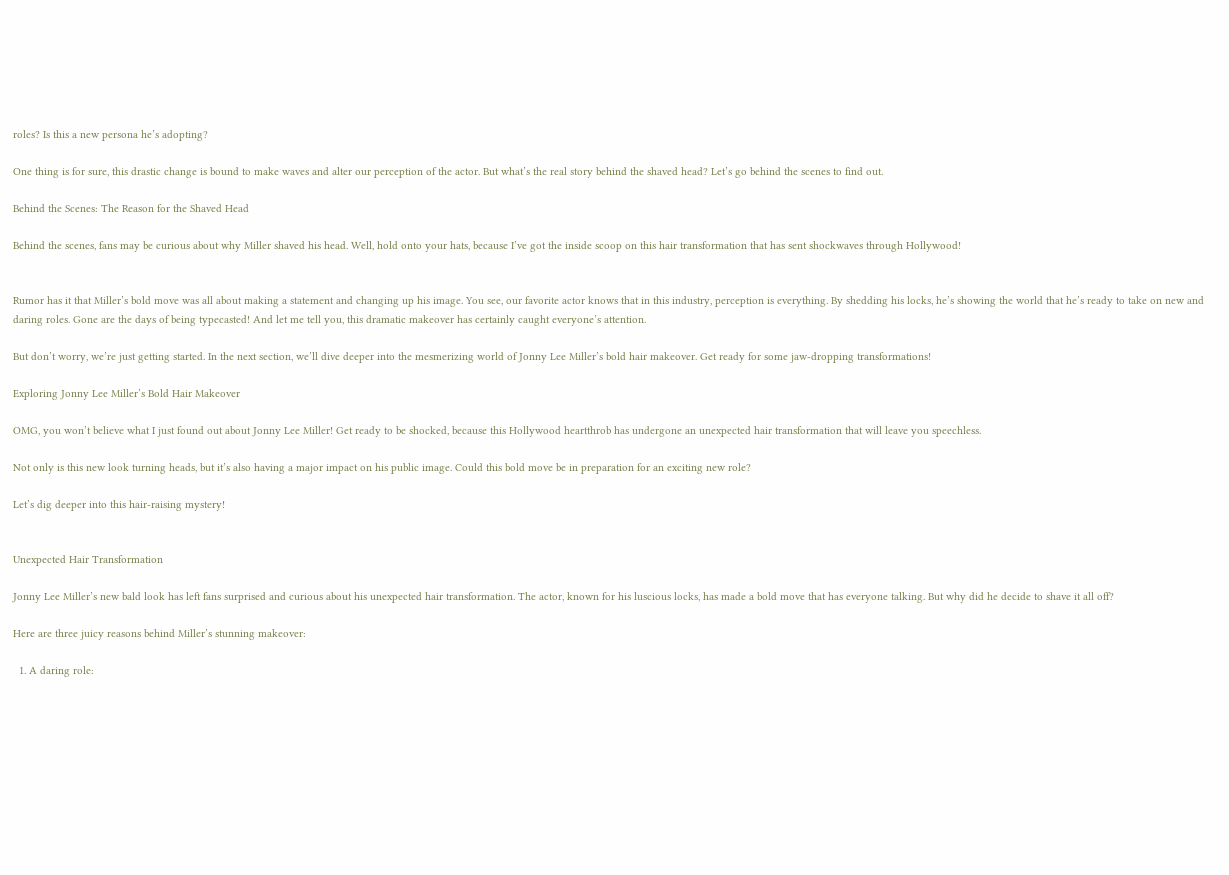roles? Is this a new persona he’s adopting?

One thing is for sure, this drastic change is bound to make waves and alter our perception of the actor. But what’s the real story behind the shaved head? Let’s go behind the scenes to find out.

Behind the Scenes: The Reason for the Shaved Head

Behind the scenes, fans may be curious about why Miller shaved his head. Well, hold onto your hats, because I’ve got the inside scoop on this hair transformation that has sent shockwaves through Hollywood!


Rumor has it that Miller’s bold move was all about making a statement and changing up his image. You see, our favorite actor knows that in this industry, perception is everything. By shedding his locks, he’s showing the world that he’s ready to take on new and daring roles. Gone are the days of being typecasted! And let me tell you, this dramatic makeover has certainly caught everyone’s attention.

But don’t worry, we’re just getting started. In the next section, we’ll dive deeper into the mesmerizing world of Jonny Lee Miller’s bold hair makeover. Get ready for some jaw-dropping transformations!

Exploring Jonny Lee Miller’s Bold Hair Makeover

OMG, you won’t believe what I just found out about Jonny Lee Miller! Get ready to be shocked, because this Hollywood heartthrob has undergone an unexpected hair transformation that will leave you speechless.

Not only is this new look turning heads, but it’s also having a major impact on his public image. Could this bold move be in preparation for an exciting new role?

Let’s dig deeper into this hair-raising mystery!


Unexpected Hair Transformation

Jonny Lee Miller’s new bald look has left fans surprised and curious about his unexpected hair transformation. The actor, known for his luscious locks, has made a bold move that has everyone talking. But why did he decide to shave it all off?

Here are three juicy reasons behind Miller’s stunning makeover:

  1. A daring role: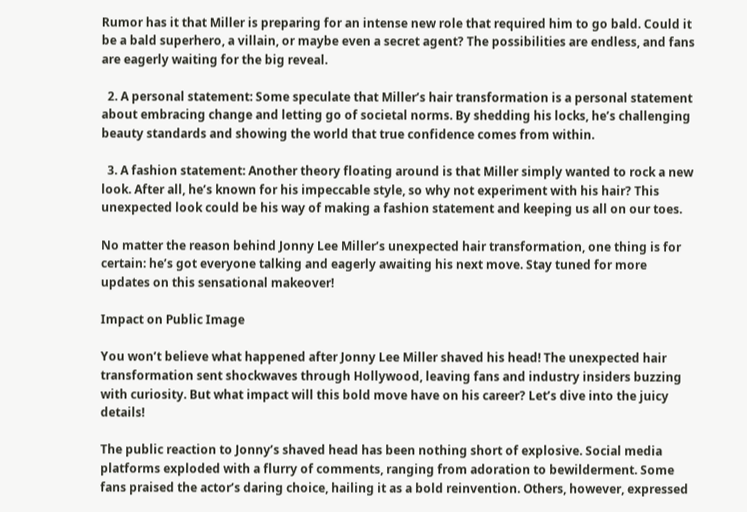Rumor has it that Miller is preparing for an intense new role that required him to go bald. Could it be a bald superhero, a villain, or maybe even a secret agent? The possibilities are endless, and fans are eagerly waiting for the big reveal.

  2. A personal statement: Some speculate that Miller’s hair transformation is a personal statement about embracing change and letting go of societal norms. By shedding his locks, he’s challenging beauty standards and showing the world that true confidence comes from within.

  3. A fashion statement: Another theory floating around is that Miller simply wanted to rock a new look. After all, he’s known for his impeccable style, so why not experiment with his hair? This unexpected look could be his way of making a fashion statement and keeping us all on our toes.

No matter the reason behind Jonny Lee Miller’s unexpected hair transformation, one thing is for certain: he’s got everyone talking and eagerly awaiting his next move. Stay tuned for more updates on this sensational makeover!

Impact on Public Image

You won’t believe what happened after Jonny Lee Miller shaved his head! The unexpected hair transformation sent shockwaves through Hollywood, leaving fans and industry insiders buzzing with curiosity. But what impact will this bold move have on his career? Let’s dive into the juicy details!

The public reaction to Jonny’s shaved head has been nothing short of explosive. Social media platforms exploded with a flurry of comments, ranging from adoration to bewilderment. Some fans praised the actor’s daring choice, hailing it as a bold reinvention. Others, however, expressed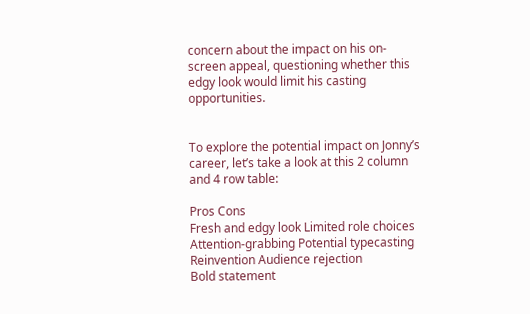concern about the impact on his on-screen appeal, questioning whether this edgy look would limit his casting opportunities.


To explore the potential impact on Jonny’s career, let’s take a look at this 2 column and 4 row table:

Pros Cons
Fresh and edgy look Limited role choices
Attention-grabbing Potential typecasting
Reinvention Audience rejection
Bold statement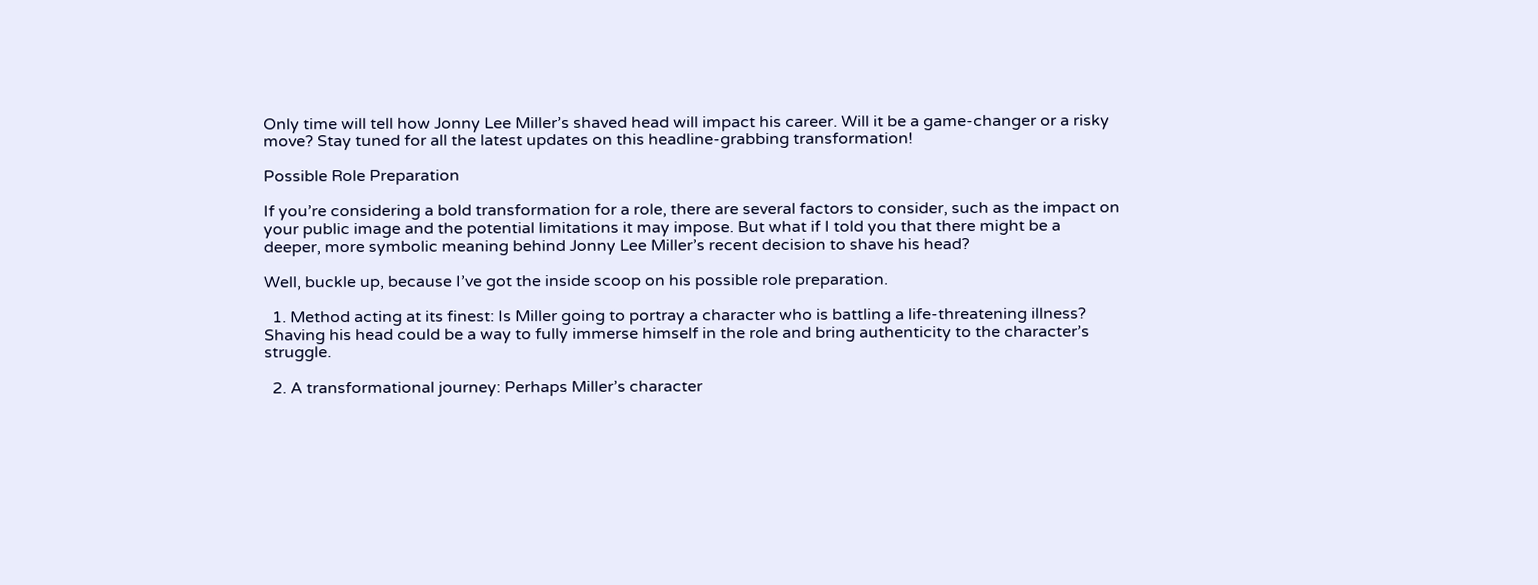Only time will tell how Jonny Lee Miller’s shaved head will impact his career. Will it be a game-changer or a risky move? Stay tuned for all the latest updates on this headline-grabbing transformation!

Possible Role Preparation

If you’re considering a bold transformation for a role, there are several factors to consider, such as the impact on your public image and the potential limitations it may impose. But what if I told you that there might be a deeper, more symbolic meaning behind Jonny Lee Miller’s recent decision to shave his head?

Well, buckle up, because I’ve got the inside scoop on his possible role preparation.

  1. Method acting at its finest: Is Miller going to portray a character who is battling a life-threatening illness? Shaving his head could be a way to fully immerse himself in the role and bring authenticity to the character’s struggle.

  2. A transformational journey: Perhaps Miller’s character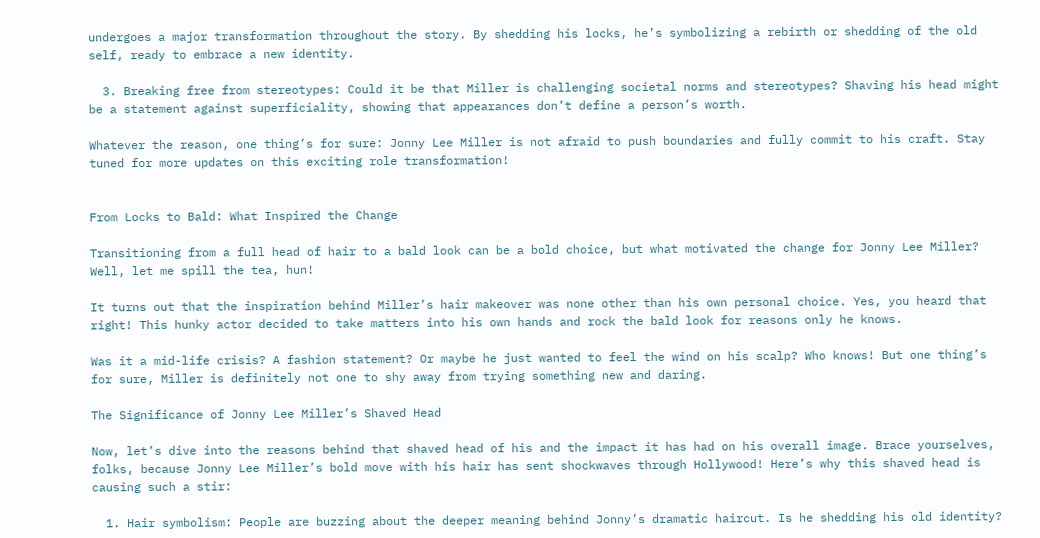undergoes a major transformation throughout the story. By shedding his locks, he’s symbolizing a rebirth or shedding of the old self, ready to embrace a new identity.

  3. Breaking free from stereotypes: Could it be that Miller is challenging societal norms and stereotypes? Shaving his head might be a statement against superficiality, showing that appearances don’t define a person’s worth.

Whatever the reason, one thing’s for sure: Jonny Lee Miller is not afraid to push boundaries and fully commit to his craft. Stay tuned for more updates on this exciting role transformation!


From Locks to Bald: What Inspired the Change

Transitioning from a full head of hair to a bald look can be a bold choice, but what motivated the change for Jonny Lee Miller? Well, let me spill the tea, hun!

It turns out that the inspiration behind Miller’s hair makeover was none other than his own personal choice. Yes, you heard that right! This hunky actor decided to take matters into his own hands and rock the bald look for reasons only he knows.

Was it a mid-life crisis? A fashion statement? Or maybe he just wanted to feel the wind on his scalp? Who knows! But one thing’s for sure, Miller is definitely not one to shy away from trying something new and daring.

The Significance of Jonny Lee Miller’s Shaved Head

Now, let’s dive into the reasons behind that shaved head of his and the impact it has had on his overall image. Brace yourselves, folks, because Jonny Lee Miller’s bold move with his hair has sent shockwaves through Hollywood! Here’s why this shaved head is causing such a stir:

  1. Hair symbolism: People are buzzing about the deeper meaning behind Jonny’s dramatic haircut. Is he shedding his old identity?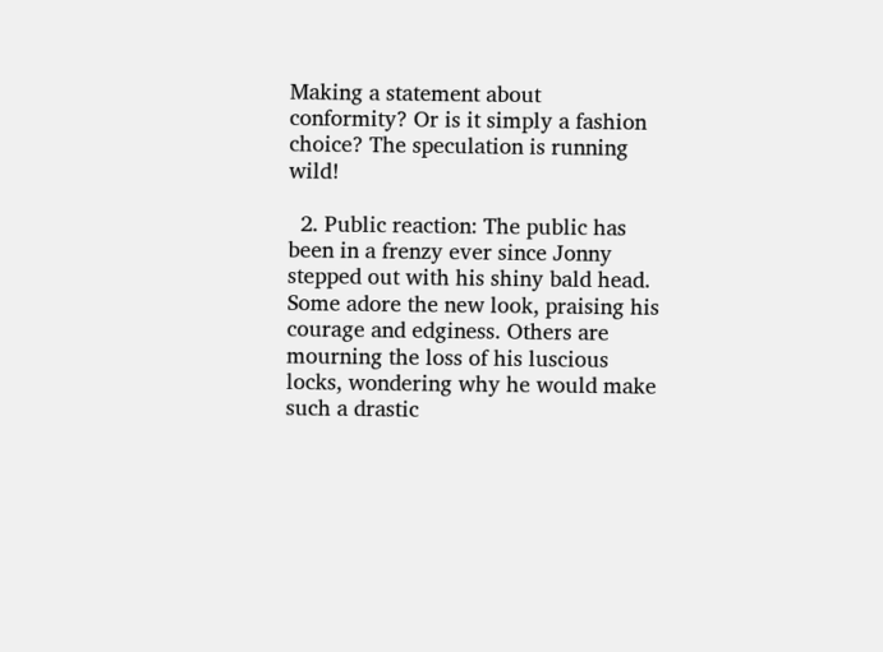Making a statement about conformity? Or is it simply a fashion choice? The speculation is running wild!

  2. Public reaction: The public has been in a frenzy ever since Jonny stepped out with his shiny bald head. Some adore the new look, praising his courage and edginess. Others are mourning the loss of his luscious locks, wondering why he would make such a drastic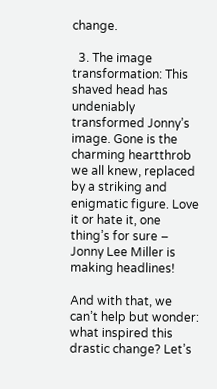change.

  3. The image transformation: This shaved head has undeniably transformed Jonny’s image. Gone is the charming heartthrob we all knew, replaced by a striking and enigmatic figure. Love it or hate it, one thing’s for sure – Jonny Lee Miller is making headlines!

And with that, we can’t help but wonder: what inspired this drastic change? Let’s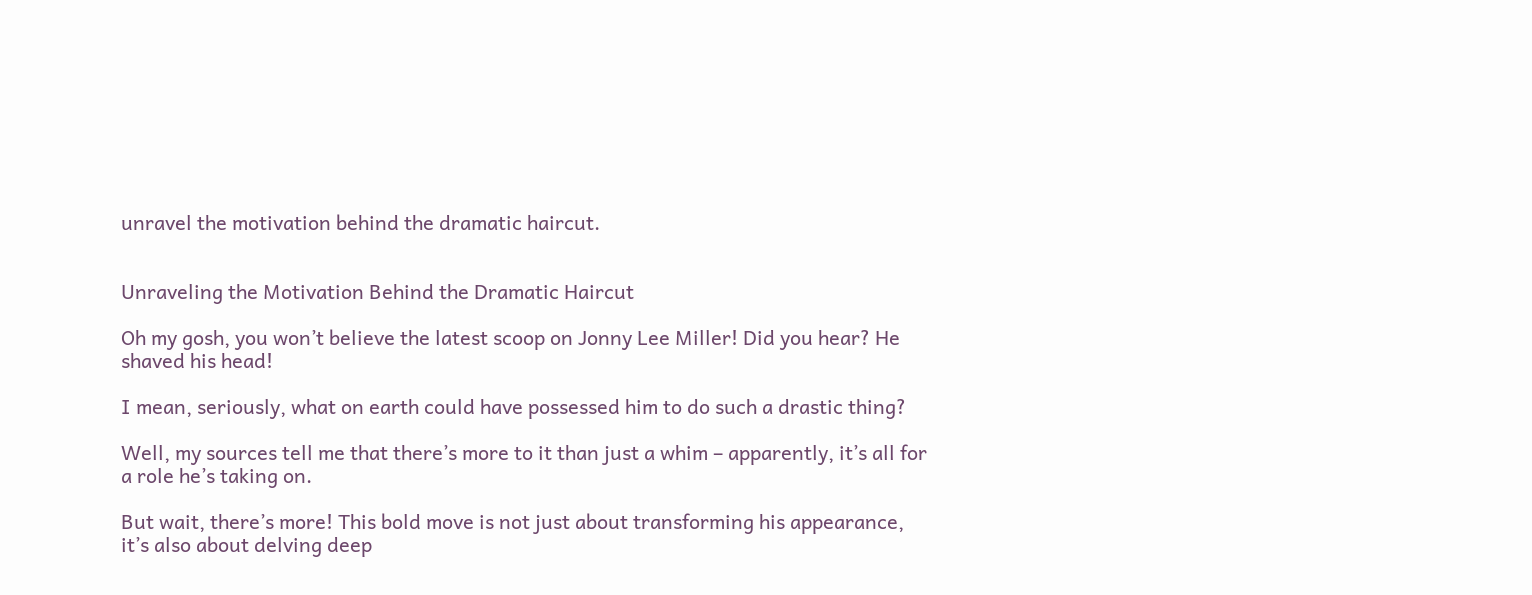unravel the motivation behind the dramatic haircut.


Unraveling the Motivation Behind the Dramatic Haircut

Oh my gosh, you won’t believe the latest scoop on Jonny Lee Miller! Did you hear? He shaved his head!

I mean, seriously, what on earth could have possessed him to do such a drastic thing?

Well, my sources tell me that there’s more to it than just a whim – apparently, it’s all for a role he’s taking on.

But wait, there’s more! This bold move is not just about transforming his appearance, it’s also about delving deep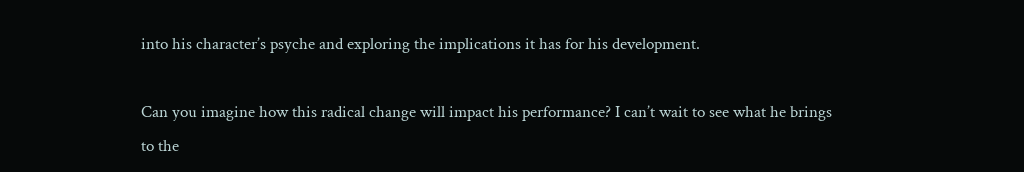into his character’s psyche and exploring the implications it has for his development.

Can you imagine how this radical change will impact his performance? I can’t wait to see what he brings to the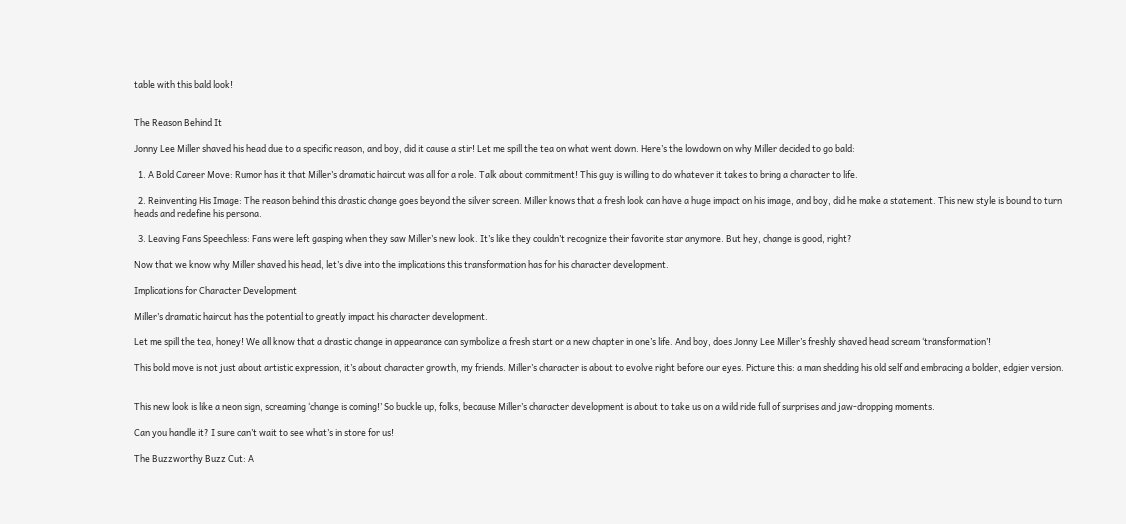table with this bald look!


The Reason Behind It

Jonny Lee Miller shaved his head due to a specific reason, and boy, did it cause a stir! Let me spill the tea on what went down. Here’s the lowdown on why Miller decided to go bald:

  1. A Bold Career Move: Rumor has it that Miller’s dramatic haircut was all for a role. Talk about commitment! This guy is willing to do whatever it takes to bring a character to life.

  2. Reinventing His Image: The reason behind this drastic change goes beyond the silver screen. Miller knows that a fresh look can have a huge impact on his image, and boy, did he make a statement. This new style is bound to turn heads and redefine his persona.

  3. Leaving Fans Speechless: Fans were left gasping when they saw Miller’s new look. It’s like they couldn’t recognize their favorite star anymore. But hey, change is good, right?

Now that we know why Miller shaved his head, let’s dive into the implications this transformation has for his character development.

Implications for Character Development

Miller’s dramatic haircut has the potential to greatly impact his character development.

Let me spill the tea, honey! We all know that a drastic change in appearance can symbolize a fresh start or a new chapter in one’s life. And boy, does Jonny Lee Miller’s freshly shaved head scream ‘transformation’!

This bold move is not just about artistic expression, it’s about character growth, my friends. Miller’s character is about to evolve right before our eyes. Picture this: a man shedding his old self and embracing a bolder, edgier version.


This new look is like a neon sign, screaming ‘change is coming!’ So buckle up, folks, because Miller’s character development is about to take us on a wild ride full of surprises and jaw-dropping moments.

Can you handle it? I sure can’t wait to see what’s in store for us!

The Buzzworthy Buzz Cut: A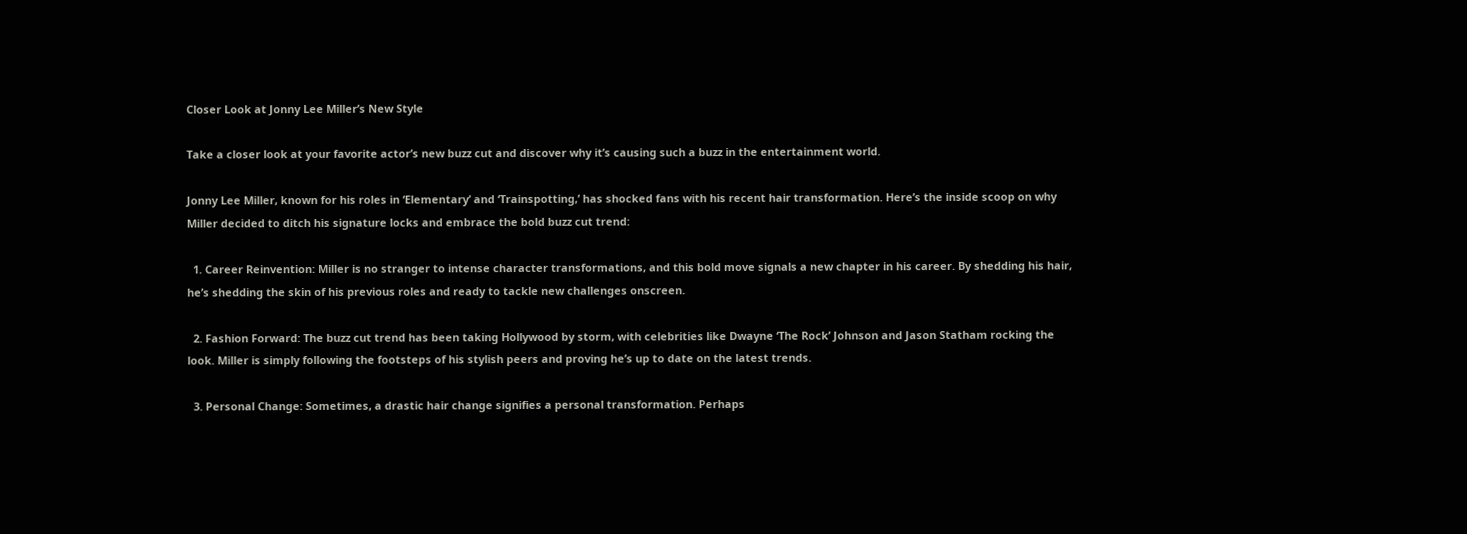Closer Look at Jonny Lee Miller’s New Style

Take a closer look at your favorite actor’s new buzz cut and discover why it’s causing such a buzz in the entertainment world.

Jonny Lee Miller, known for his roles in ‘Elementary’ and ‘Trainspotting,’ has shocked fans with his recent hair transformation. Here’s the inside scoop on why Miller decided to ditch his signature locks and embrace the bold buzz cut trend:

  1. Career Reinvention: Miller is no stranger to intense character transformations, and this bold move signals a new chapter in his career. By shedding his hair, he’s shedding the skin of his previous roles and ready to tackle new challenges onscreen.

  2. Fashion Forward: The buzz cut trend has been taking Hollywood by storm, with celebrities like Dwayne ‘The Rock’ Johnson and Jason Statham rocking the look. Miller is simply following the footsteps of his stylish peers and proving he’s up to date on the latest trends.

  3. Personal Change: Sometimes, a drastic hair change signifies a personal transformation. Perhaps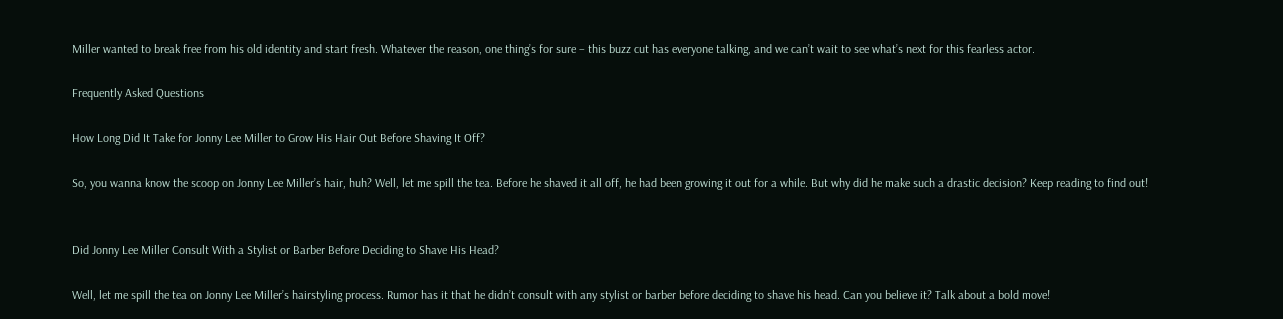Miller wanted to break free from his old identity and start fresh. Whatever the reason, one thing’s for sure – this buzz cut has everyone talking, and we can’t wait to see what’s next for this fearless actor.

Frequently Asked Questions

How Long Did It Take for Jonny Lee Miller to Grow His Hair Out Before Shaving It Off?

So, you wanna know the scoop on Jonny Lee Miller’s hair, huh? Well, let me spill the tea. Before he shaved it all off, he had been growing it out for a while. But why did he make such a drastic decision? Keep reading to find out!


Did Jonny Lee Miller Consult With a Stylist or Barber Before Deciding to Shave His Head?

Well, let me spill the tea on Jonny Lee Miller’s hairstyling process. Rumor has it that he didn’t consult with any stylist or barber before deciding to shave his head. Can you believe it? Talk about a bold move!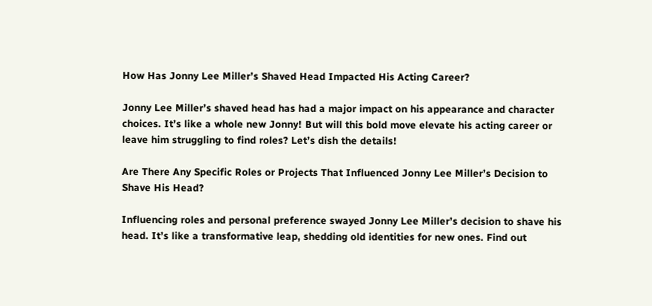How Has Jonny Lee Miller’s Shaved Head Impacted His Acting Career?

Jonny Lee Miller’s shaved head has had a major impact on his appearance and character choices. It’s like a whole new Jonny! But will this bold move elevate his acting career or leave him struggling to find roles? Let’s dish the details!

Are There Any Specific Roles or Projects That Influenced Jonny Lee Miller’s Decision to Shave His Head?

Influencing roles and personal preference swayed Jonny Lee Miller’s decision to shave his head. It’s like a transformative leap, shedding old identities for new ones. Find out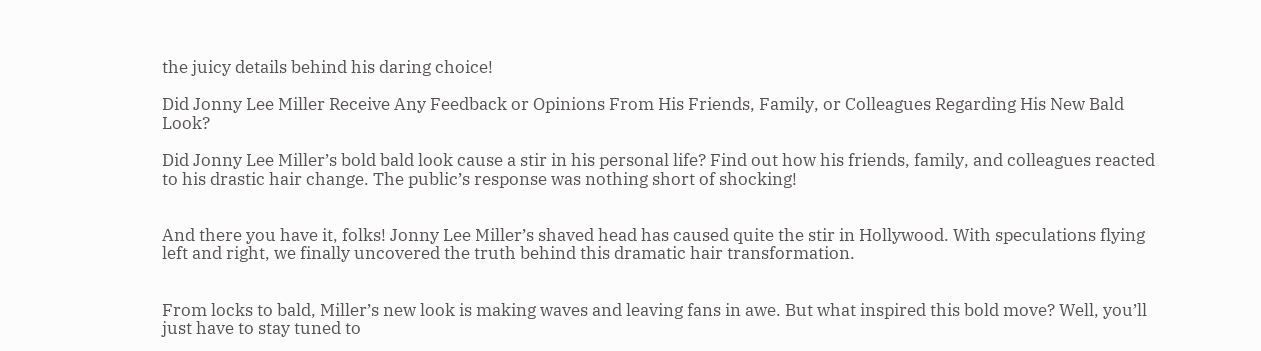the juicy details behind his daring choice!

Did Jonny Lee Miller Receive Any Feedback or Opinions From His Friends, Family, or Colleagues Regarding His New Bald Look?

Did Jonny Lee Miller’s bold bald look cause a stir in his personal life? Find out how his friends, family, and colleagues reacted to his drastic hair change. The public’s response was nothing short of shocking!


And there you have it, folks! Jonny Lee Miller’s shaved head has caused quite the stir in Hollywood. With speculations flying left and right, we finally uncovered the truth behind this dramatic hair transformation.


From locks to bald, Miller’s new look is making waves and leaving fans in awe. But what inspired this bold move? Well, you’ll just have to stay tuned to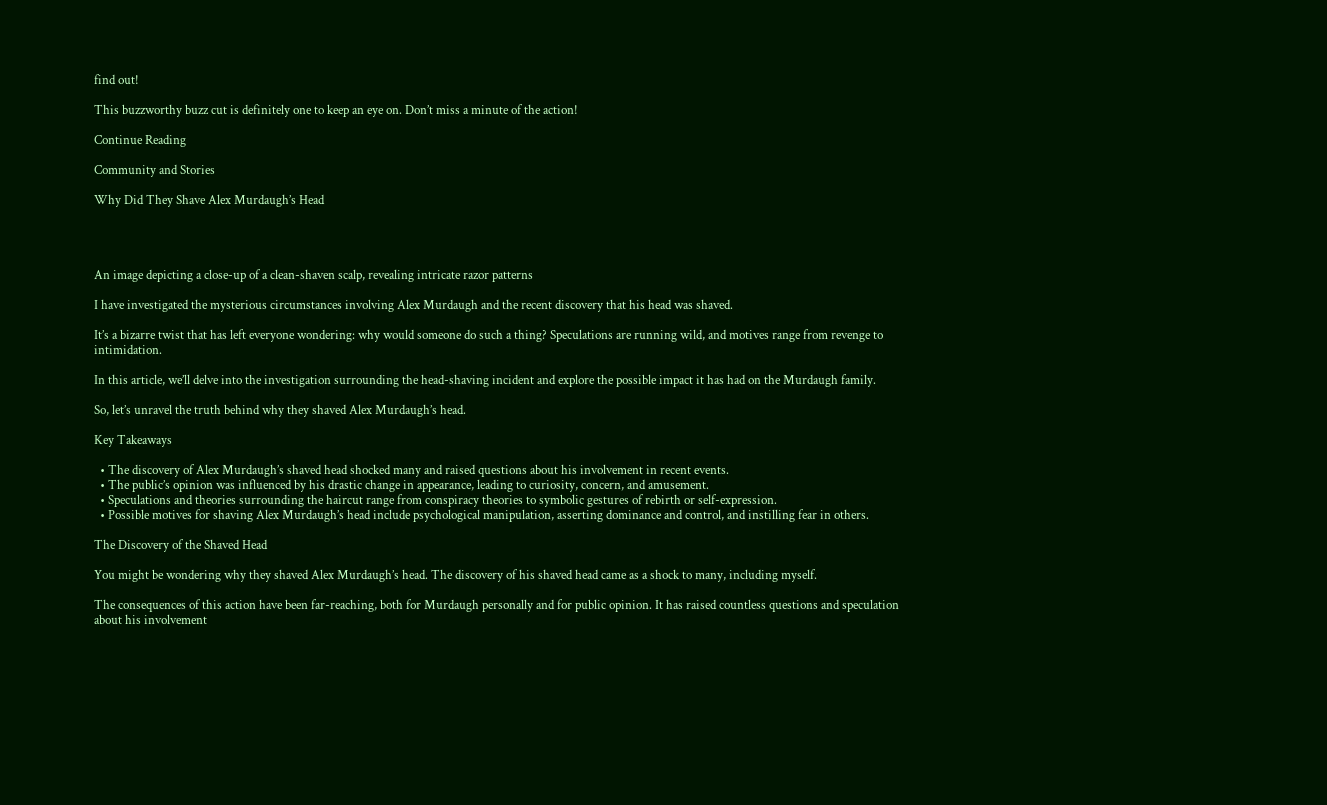find out!

This buzzworthy buzz cut is definitely one to keep an eye on. Don’t miss a minute of the action!

Continue Reading

Community and Stories

Why Did They Shave Alex Murdaugh’s Head




An image depicting a close-up of a clean-shaven scalp, revealing intricate razor patterns

I have investigated the mysterious circumstances involving Alex Murdaugh and the recent discovery that his head was shaved.

It’s a bizarre twist that has left everyone wondering: why would someone do such a thing? Speculations are running wild, and motives range from revenge to intimidation.

In this article, we’ll delve into the investigation surrounding the head-shaving incident and explore the possible impact it has had on the Murdaugh family.

So, let’s unravel the truth behind why they shaved Alex Murdaugh’s head.

Key Takeaways

  • The discovery of Alex Murdaugh’s shaved head shocked many and raised questions about his involvement in recent events.
  • The public’s opinion was influenced by his drastic change in appearance, leading to curiosity, concern, and amusement.
  • Speculations and theories surrounding the haircut range from conspiracy theories to symbolic gestures of rebirth or self-expression.
  • Possible motives for shaving Alex Murdaugh’s head include psychological manipulation, asserting dominance and control, and instilling fear in others.

The Discovery of the Shaved Head

You might be wondering why they shaved Alex Murdaugh’s head. The discovery of his shaved head came as a shock to many, including myself.

The consequences of this action have been far-reaching, both for Murdaugh personally and for public opinion. It has raised countless questions and speculation about his involvement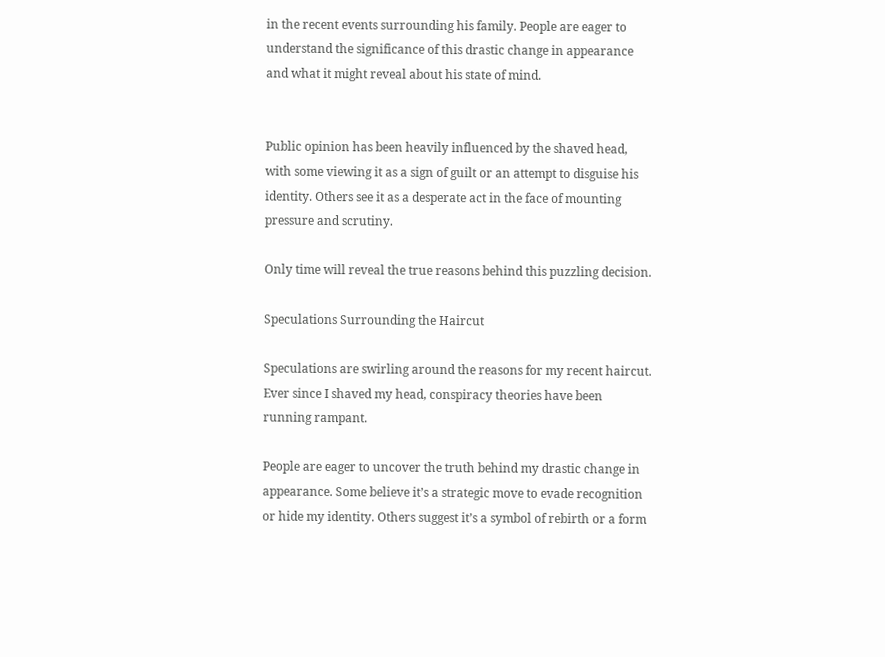in the recent events surrounding his family. People are eager to understand the significance of this drastic change in appearance and what it might reveal about his state of mind.


Public opinion has been heavily influenced by the shaved head, with some viewing it as a sign of guilt or an attempt to disguise his identity. Others see it as a desperate act in the face of mounting pressure and scrutiny.

Only time will reveal the true reasons behind this puzzling decision.

Speculations Surrounding the Haircut

Speculations are swirling around the reasons for my recent haircut. Ever since I shaved my head, conspiracy theories have been running rampant.

People are eager to uncover the truth behind my drastic change in appearance. Some believe it’s a strategic move to evade recognition or hide my identity. Others suggest it’s a symbol of rebirth or a form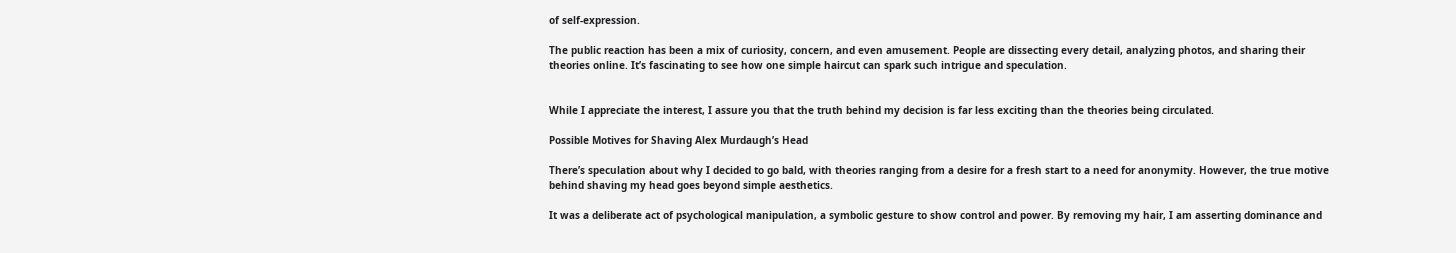of self-expression.

The public reaction has been a mix of curiosity, concern, and even amusement. People are dissecting every detail, analyzing photos, and sharing their theories online. It’s fascinating to see how one simple haircut can spark such intrigue and speculation.


While I appreciate the interest, I assure you that the truth behind my decision is far less exciting than the theories being circulated.

Possible Motives for Shaving Alex Murdaugh’s Head

There’s speculation about why I decided to go bald, with theories ranging from a desire for a fresh start to a need for anonymity. However, the true motive behind shaving my head goes beyond simple aesthetics.

It was a deliberate act of psychological manipulation, a symbolic gesture to show control and power. By removing my hair, I am asserting dominance and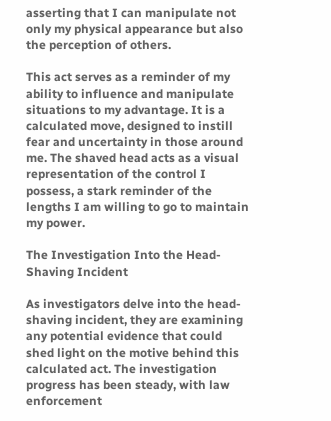asserting that I can manipulate not only my physical appearance but also the perception of others.

This act serves as a reminder of my ability to influence and manipulate situations to my advantage. It is a calculated move, designed to instill fear and uncertainty in those around me. The shaved head acts as a visual representation of the control I possess, a stark reminder of the lengths I am willing to go to maintain my power.

The Investigation Into the Head-Shaving Incident

As investigators delve into the head-shaving incident, they are examining any potential evidence that could shed light on the motive behind this calculated act. The investigation progress has been steady, with law enforcement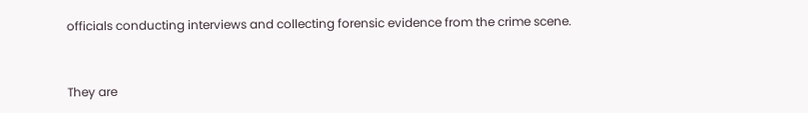officials conducting interviews and collecting forensic evidence from the crime scene.


They are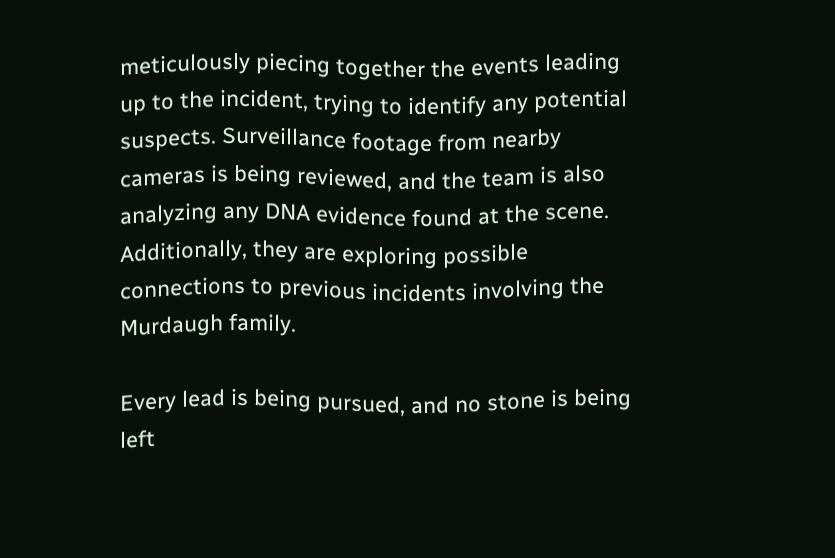meticulously piecing together the events leading up to the incident, trying to identify any potential suspects. Surveillance footage from nearby cameras is being reviewed, and the team is also analyzing any DNA evidence found at the scene. Additionally, they are exploring possible connections to previous incidents involving the Murdaugh family.

Every lead is being pursued, and no stone is being left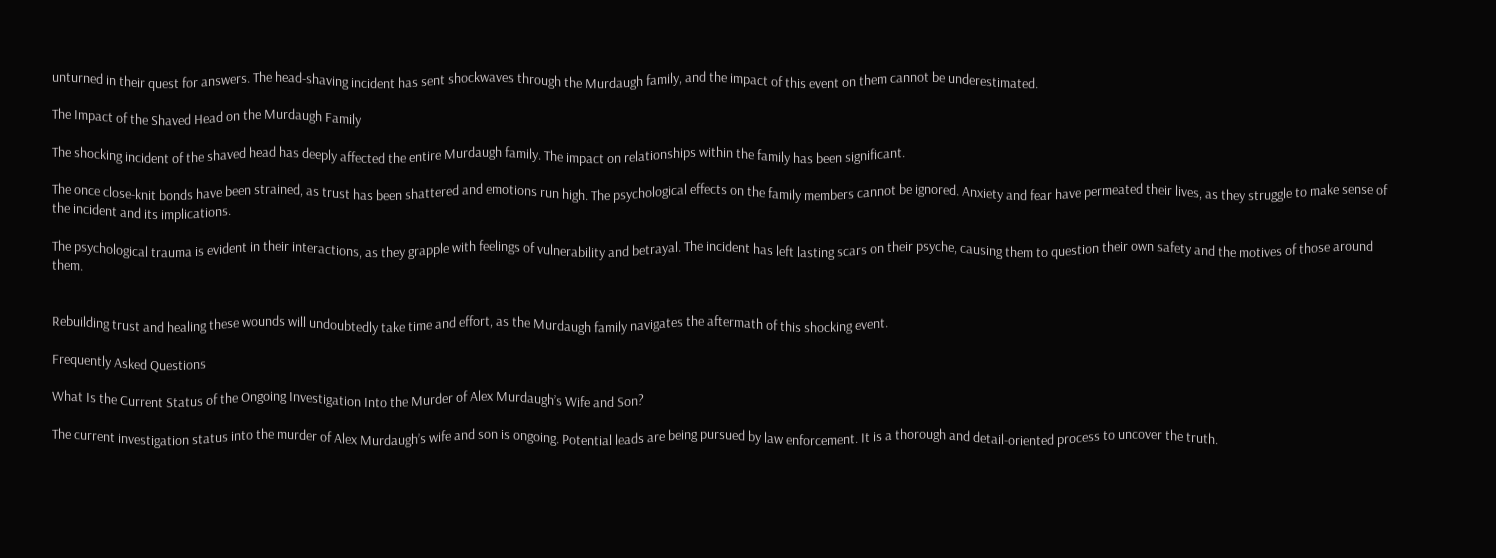unturned in their quest for answers. The head-shaving incident has sent shockwaves through the Murdaugh family, and the impact of this event on them cannot be underestimated.

The Impact of the Shaved Head on the Murdaugh Family

The shocking incident of the shaved head has deeply affected the entire Murdaugh family. The impact on relationships within the family has been significant.

The once close-knit bonds have been strained, as trust has been shattered and emotions run high. The psychological effects on the family members cannot be ignored. Anxiety and fear have permeated their lives, as they struggle to make sense of the incident and its implications.

The psychological trauma is evident in their interactions, as they grapple with feelings of vulnerability and betrayal. The incident has left lasting scars on their psyche, causing them to question their own safety and the motives of those around them.


Rebuilding trust and healing these wounds will undoubtedly take time and effort, as the Murdaugh family navigates the aftermath of this shocking event.

Frequently Asked Questions

What Is the Current Status of the Ongoing Investigation Into the Murder of Alex Murdaugh’s Wife and Son?

The current investigation status into the murder of Alex Murdaugh’s wife and son is ongoing. Potential leads are being pursued by law enforcement. It is a thorough and detail-oriented process to uncover the truth.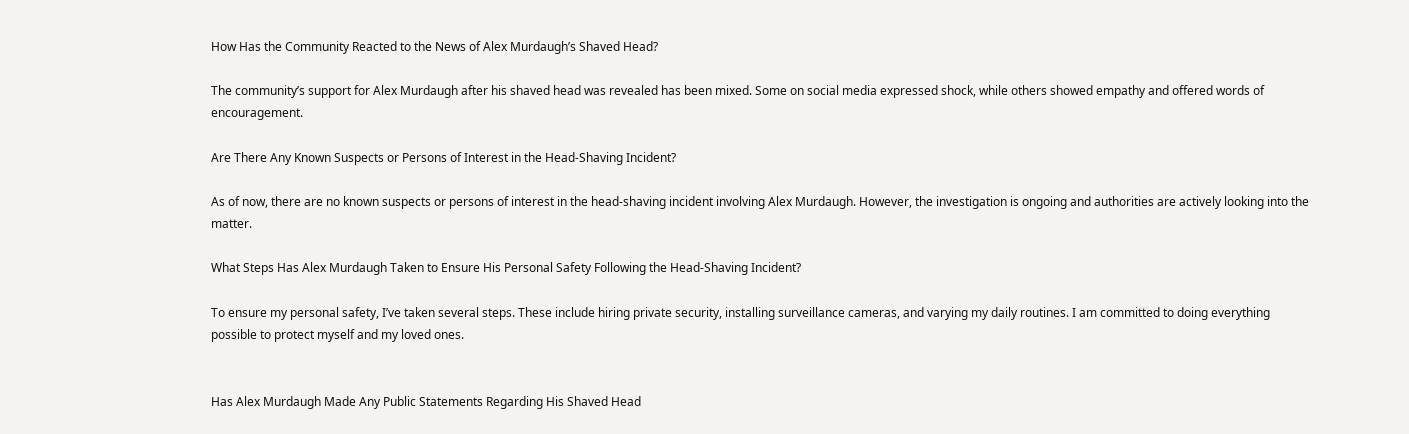How Has the Community Reacted to the News of Alex Murdaugh’s Shaved Head?

The community’s support for Alex Murdaugh after his shaved head was revealed has been mixed. Some on social media expressed shock, while others showed empathy and offered words of encouragement.

Are There Any Known Suspects or Persons of Interest in the Head-Shaving Incident?

As of now, there are no known suspects or persons of interest in the head-shaving incident involving Alex Murdaugh. However, the investigation is ongoing and authorities are actively looking into the matter.

What Steps Has Alex Murdaugh Taken to Ensure His Personal Safety Following the Head-Shaving Incident?

To ensure my personal safety, I’ve taken several steps. These include hiring private security, installing surveillance cameras, and varying my daily routines. I am committed to doing everything possible to protect myself and my loved ones.


Has Alex Murdaugh Made Any Public Statements Regarding His Shaved Head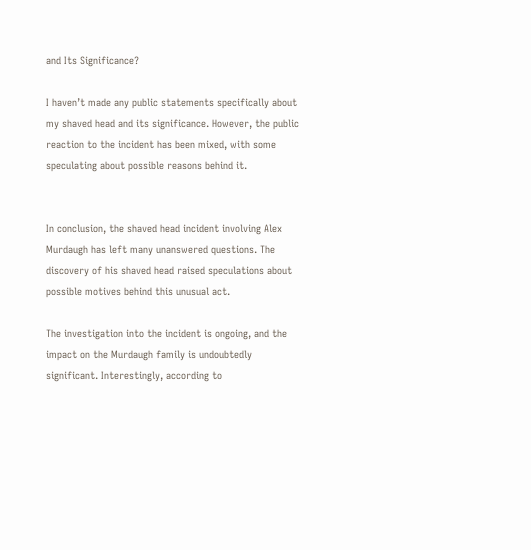and Its Significance?

I haven’t made any public statements specifically about my shaved head and its significance. However, the public reaction to the incident has been mixed, with some speculating about possible reasons behind it.


In conclusion, the shaved head incident involving Alex Murdaugh has left many unanswered questions. The discovery of his shaved head raised speculations about possible motives behind this unusual act.

The investigation into the incident is ongoing, and the impact on the Murdaugh family is undoubtedly significant. Interestingly, according to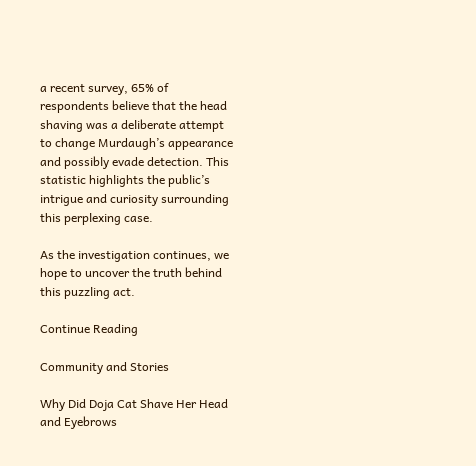a recent survey, 65% of respondents believe that the head shaving was a deliberate attempt to change Murdaugh’s appearance and possibly evade detection. This statistic highlights the public’s intrigue and curiosity surrounding this perplexing case.

As the investigation continues, we hope to uncover the truth behind this puzzling act.

Continue Reading

Community and Stories

Why Did Doja Cat Shave Her Head and Eyebrows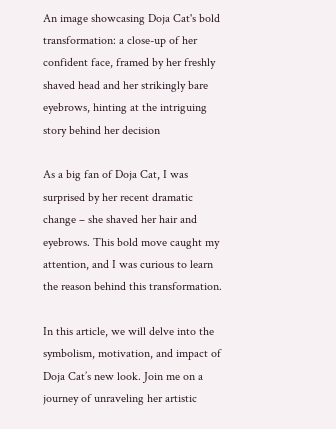An image showcasing Doja Cat's bold transformation: a close-up of her confident face, framed by her freshly shaved head and her strikingly bare eyebrows, hinting at the intriguing story behind her decision

As a big fan of Doja Cat, I was surprised by her recent dramatic change – she shaved her hair and eyebrows. This bold move caught my attention, and I was curious to learn the reason behind this transformation.

In this article, we will delve into the symbolism, motivation, and impact of Doja Cat’s new look. Join me on a journey of unraveling her artistic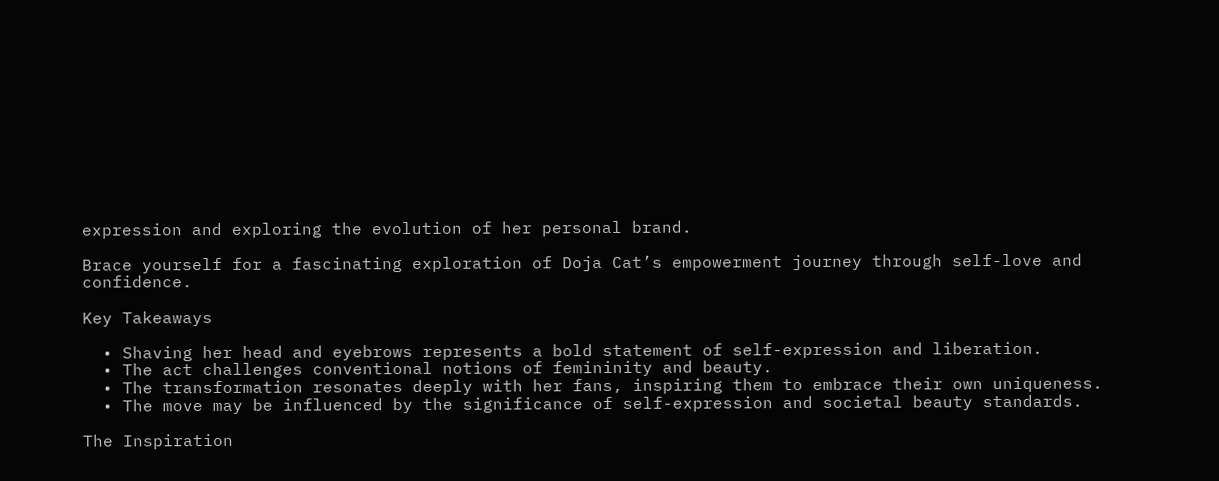expression and exploring the evolution of her personal brand.

Brace yourself for a fascinating exploration of Doja Cat’s empowerment journey through self-love and confidence.

Key Takeaways

  • Shaving her head and eyebrows represents a bold statement of self-expression and liberation.
  • The act challenges conventional notions of femininity and beauty.
  • The transformation resonates deeply with her fans, inspiring them to embrace their own uniqueness.
  • The move may be influenced by the significance of self-expression and societal beauty standards.

The Inspiration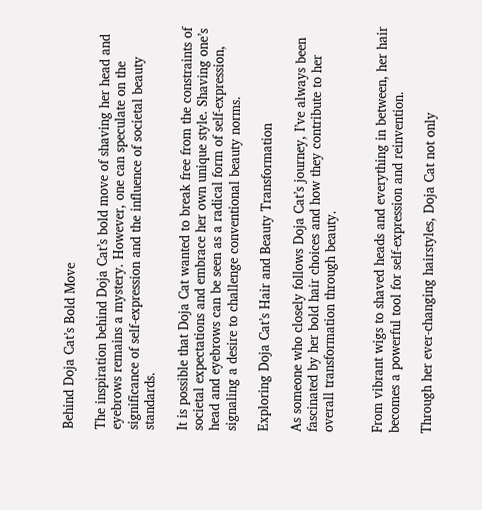Behind Doja Cat’s Bold Move

The inspiration behind Doja Cat’s bold move of shaving her head and eyebrows remains a mystery. However, one can speculate on the significance of self-expression and the influence of societal beauty standards.

It is possible that Doja Cat wanted to break free from the constraints of societal expectations and embrace her own unique style. Shaving one’s head and eyebrows can be seen as a radical form of self-expression, signaling a desire to challenge conventional beauty norms.

Exploring Doja Cat’s Hair and Beauty Transformation

As someone who closely follows Doja Cat’s journey, I’ve always been fascinated by her bold hair choices and how they contribute to her overall transformation through beauty.


From vibrant wigs to shaved heads and everything in between, her hair becomes a powerful tool for self-expression and reinvention.

Through her ever-changing hairstyles, Doja Cat not only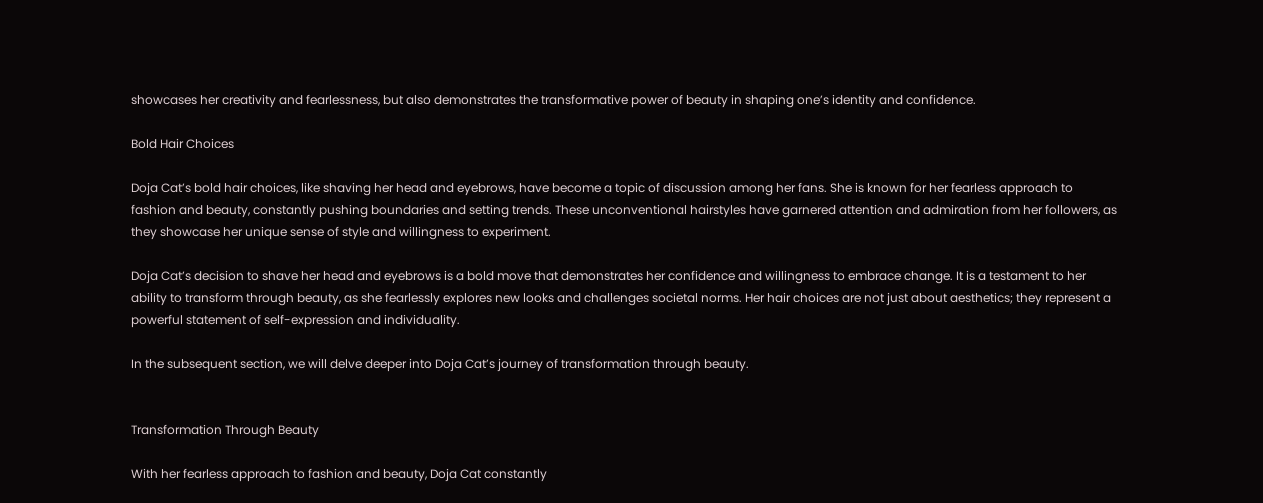showcases her creativity and fearlessness, but also demonstrates the transformative power of beauty in shaping one’s identity and confidence.

Bold Hair Choices

Doja Cat’s bold hair choices, like shaving her head and eyebrows, have become a topic of discussion among her fans. She is known for her fearless approach to fashion and beauty, constantly pushing boundaries and setting trends. These unconventional hairstyles have garnered attention and admiration from her followers, as they showcase her unique sense of style and willingness to experiment.

Doja Cat’s decision to shave her head and eyebrows is a bold move that demonstrates her confidence and willingness to embrace change. It is a testament to her ability to transform through beauty, as she fearlessly explores new looks and challenges societal norms. Her hair choices are not just about aesthetics; they represent a powerful statement of self-expression and individuality.

In the subsequent section, we will delve deeper into Doja Cat’s journey of transformation through beauty.


Transformation Through Beauty

With her fearless approach to fashion and beauty, Doja Cat constantly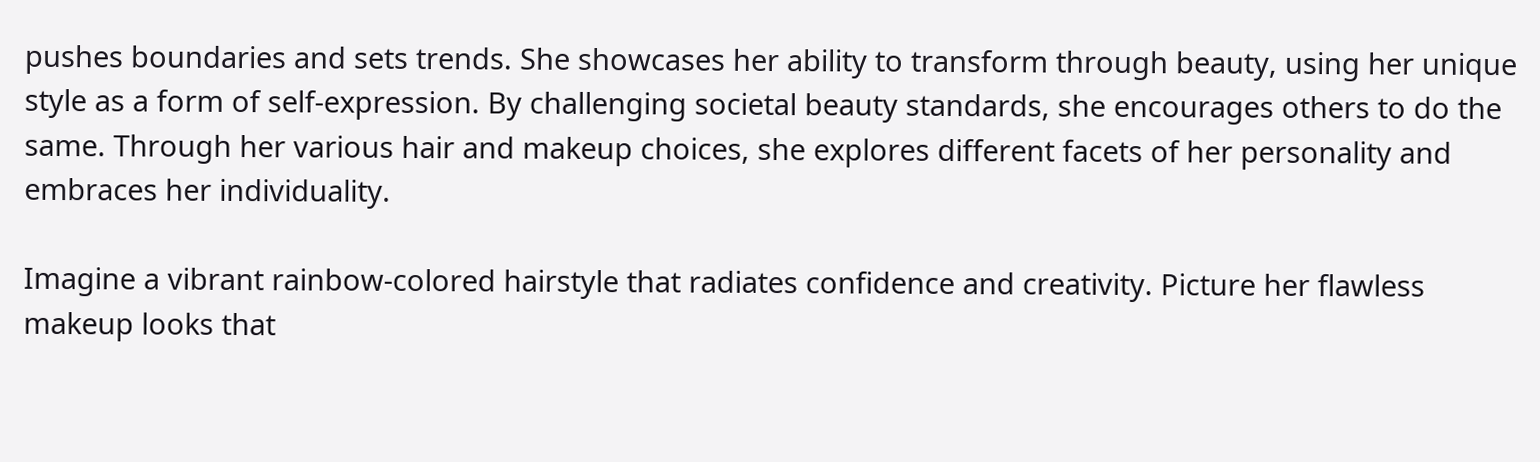pushes boundaries and sets trends. She showcases her ability to transform through beauty, using her unique style as a form of self-expression. By challenging societal beauty standards, she encourages others to do the same. Through her various hair and makeup choices, she explores different facets of her personality and embraces her individuality.

Imagine a vibrant rainbow-colored hairstyle that radiates confidence and creativity. Picture her flawless makeup looks that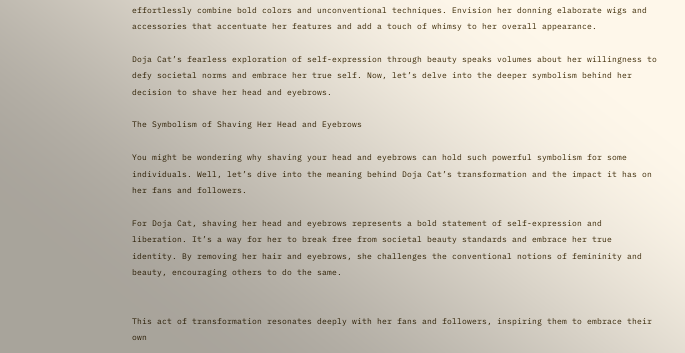effortlessly combine bold colors and unconventional techniques. Envision her donning elaborate wigs and accessories that accentuate her features and add a touch of whimsy to her overall appearance.

Doja Cat’s fearless exploration of self-expression through beauty speaks volumes about her willingness to defy societal norms and embrace her true self. Now, let’s delve into the deeper symbolism behind her decision to shave her head and eyebrows.

The Symbolism of Shaving Her Head and Eyebrows

You might be wondering why shaving your head and eyebrows can hold such powerful symbolism for some individuals. Well, let’s dive into the meaning behind Doja Cat’s transformation and the impact it has on her fans and followers.

For Doja Cat, shaving her head and eyebrows represents a bold statement of self-expression and liberation. It’s a way for her to break free from societal beauty standards and embrace her true identity. By removing her hair and eyebrows, she challenges the conventional notions of femininity and beauty, encouraging others to do the same.


This act of transformation resonates deeply with her fans and followers, inspiring them to embrace their own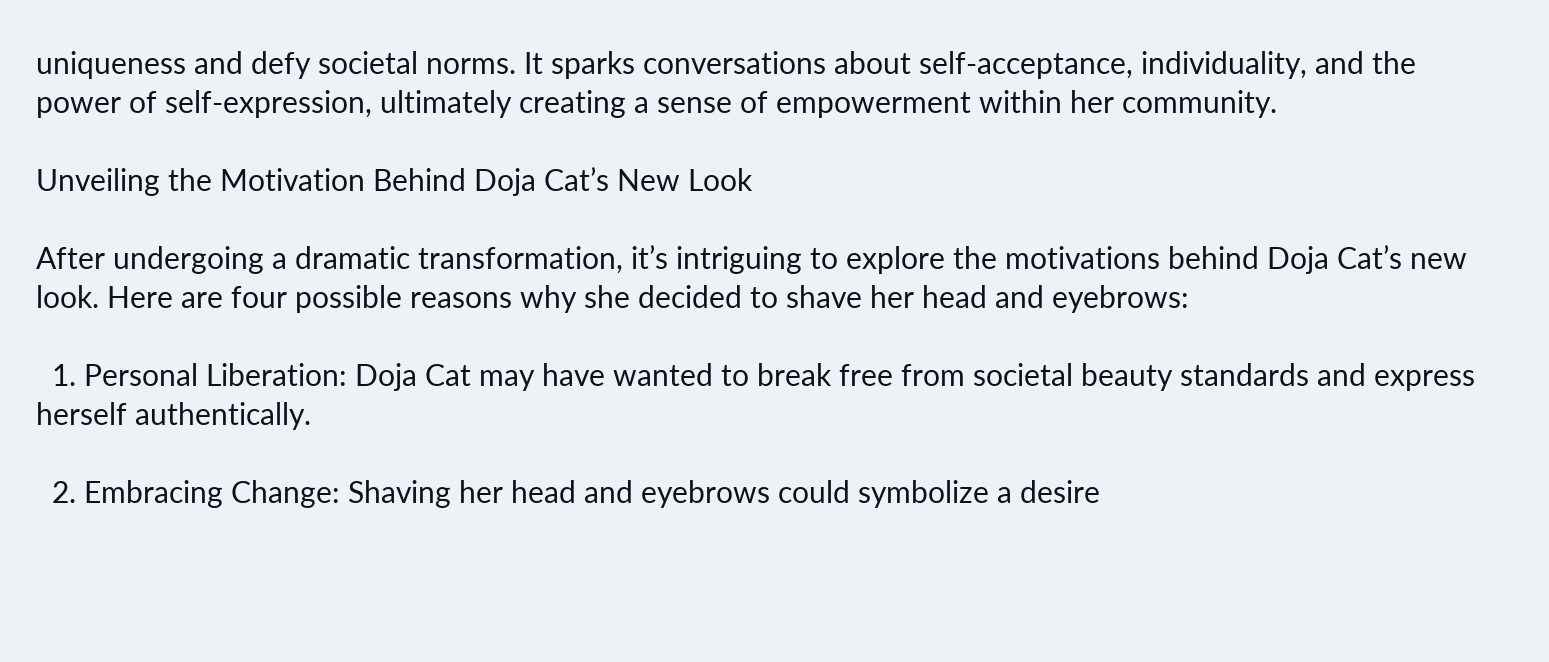uniqueness and defy societal norms. It sparks conversations about self-acceptance, individuality, and the power of self-expression, ultimately creating a sense of empowerment within her community.

Unveiling the Motivation Behind Doja Cat’s New Look

After undergoing a dramatic transformation, it’s intriguing to explore the motivations behind Doja Cat’s new look. Here are four possible reasons why she decided to shave her head and eyebrows:

  1. Personal Liberation: Doja Cat may have wanted to break free from societal beauty standards and express herself authentically.

  2. Embracing Change: Shaving her head and eyebrows could symbolize a desire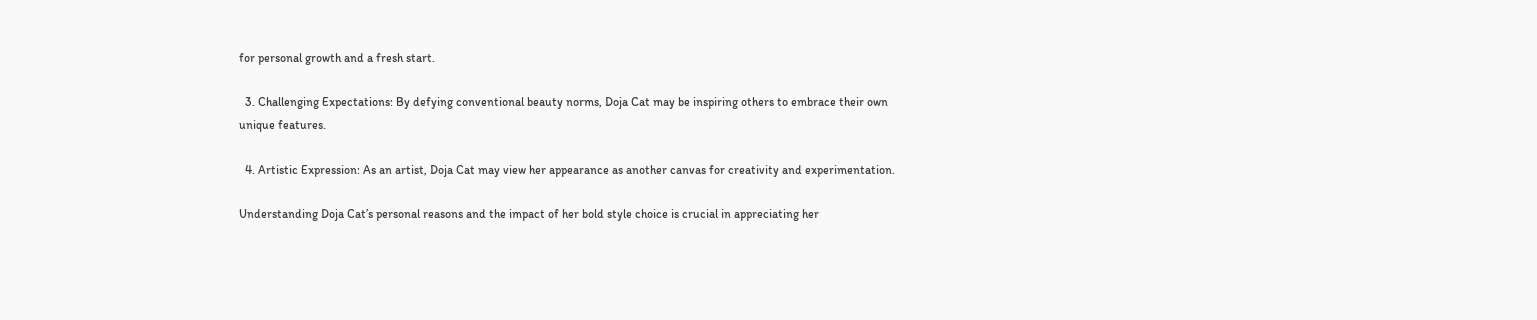for personal growth and a fresh start.

  3. Challenging Expectations: By defying conventional beauty norms, Doja Cat may be inspiring others to embrace their own unique features.

  4. Artistic Expression: As an artist, Doja Cat may view her appearance as another canvas for creativity and experimentation.

Understanding Doja Cat’s personal reasons and the impact of her bold style choice is crucial in appreciating her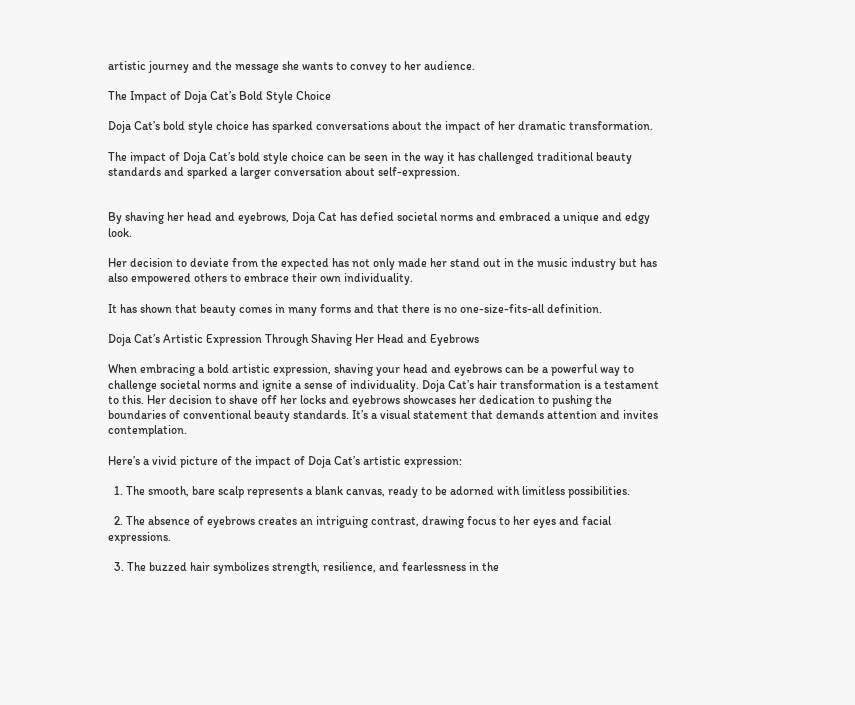artistic journey and the message she wants to convey to her audience.

The Impact of Doja Cat’s Bold Style Choice

Doja Cat’s bold style choice has sparked conversations about the impact of her dramatic transformation.

The impact of Doja Cat’s bold style choice can be seen in the way it has challenged traditional beauty standards and sparked a larger conversation about self-expression.


By shaving her head and eyebrows, Doja Cat has defied societal norms and embraced a unique and edgy look.

Her decision to deviate from the expected has not only made her stand out in the music industry but has also empowered others to embrace their own individuality.

It has shown that beauty comes in many forms and that there is no one-size-fits-all definition.

Doja Cat’s Artistic Expression Through Shaving Her Head and Eyebrows

When embracing a bold artistic expression, shaving your head and eyebrows can be a powerful way to challenge societal norms and ignite a sense of individuality. Doja Cat’s hair transformation is a testament to this. Her decision to shave off her locks and eyebrows showcases her dedication to pushing the boundaries of conventional beauty standards. It’s a visual statement that demands attention and invites contemplation.

Here’s a vivid picture of the impact of Doja Cat’s artistic expression:

  1. The smooth, bare scalp represents a blank canvas, ready to be adorned with limitless possibilities.

  2. The absence of eyebrows creates an intriguing contrast, drawing focus to her eyes and facial expressions.

  3. The buzzed hair symbolizes strength, resilience, and fearlessness in the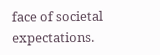face of societal expectations.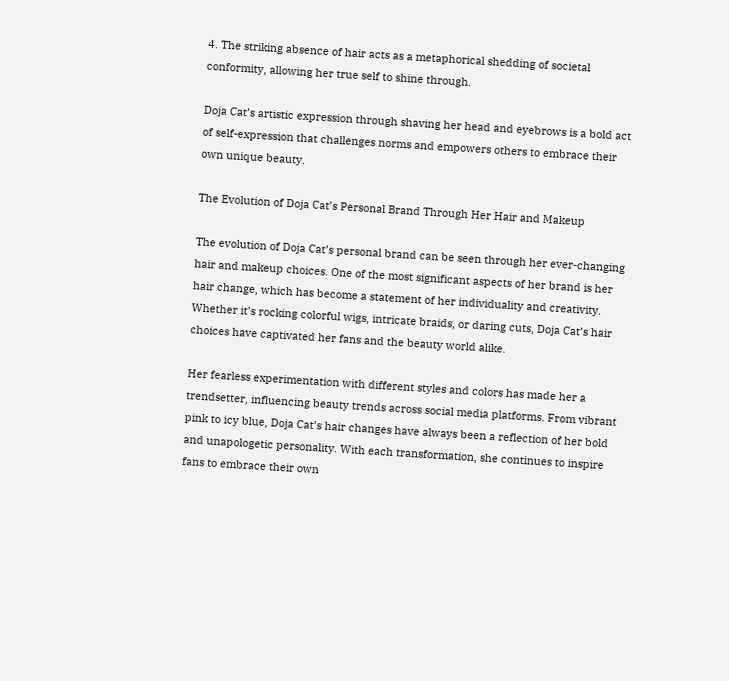4. The striking absence of hair acts as a metaphorical shedding of societal conformity, allowing her true self to shine through.

Doja Cat’s artistic expression through shaving her head and eyebrows is a bold act of self-expression that challenges norms and empowers others to embrace their own unique beauty.

The Evolution of Doja Cat’s Personal Brand Through Her Hair and Makeup

The evolution of Doja Cat’s personal brand can be seen through her ever-changing hair and makeup choices. One of the most significant aspects of her brand is her hair change, which has become a statement of her individuality and creativity. Whether it’s rocking colorful wigs, intricate braids, or daring cuts, Doja Cat’s hair choices have captivated her fans and the beauty world alike.

Her fearless experimentation with different styles and colors has made her a trendsetter, influencing beauty trends across social media platforms. From vibrant pink to icy blue, Doja Cat’s hair changes have always been a reflection of her bold and unapologetic personality. With each transformation, she continues to inspire fans to embrace their own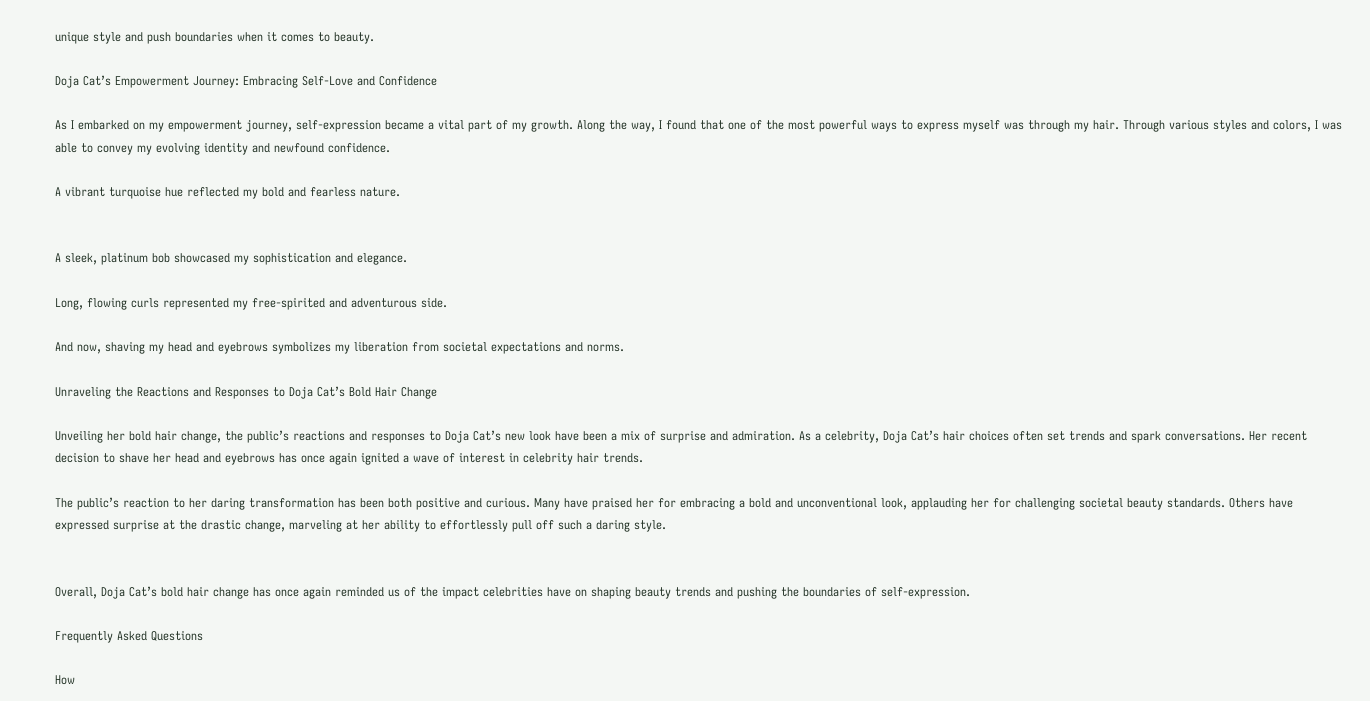unique style and push boundaries when it comes to beauty.

Doja Cat’s Empowerment Journey: Embracing Self-Love and Confidence

As I embarked on my empowerment journey, self-expression became a vital part of my growth. Along the way, I found that one of the most powerful ways to express myself was through my hair. Through various styles and colors, I was able to convey my evolving identity and newfound confidence.

A vibrant turquoise hue reflected my bold and fearless nature.


A sleek, platinum bob showcased my sophistication and elegance.

Long, flowing curls represented my free-spirited and adventurous side.

And now, shaving my head and eyebrows symbolizes my liberation from societal expectations and norms.

Unraveling the Reactions and Responses to Doja Cat’s Bold Hair Change

Unveiling her bold hair change, the public’s reactions and responses to Doja Cat’s new look have been a mix of surprise and admiration. As a celebrity, Doja Cat’s hair choices often set trends and spark conversations. Her recent decision to shave her head and eyebrows has once again ignited a wave of interest in celebrity hair trends.

The public’s reaction to her daring transformation has been both positive and curious. Many have praised her for embracing a bold and unconventional look, applauding her for challenging societal beauty standards. Others have expressed surprise at the drastic change, marveling at her ability to effortlessly pull off such a daring style.


Overall, Doja Cat’s bold hair change has once again reminded us of the impact celebrities have on shaping beauty trends and pushing the boundaries of self-expression.

Frequently Asked Questions

How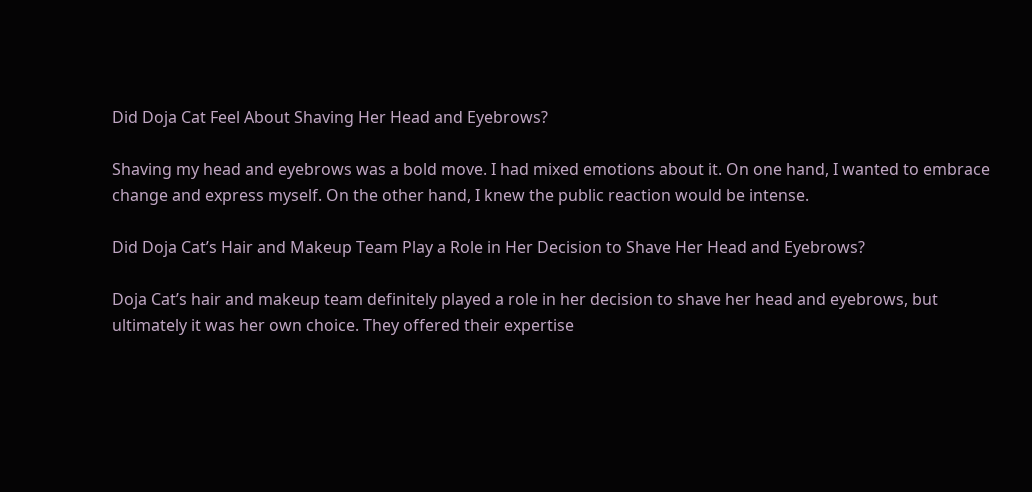Did Doja Cat Feel About Shaving Her Head and Eyebrows?

Shaving my head and eyebrows was a bold move. I had mixed emotions about it. On one hand, I wanted to embrace change and express myself. On the other hand, I knew the public reaction would be intense.

Did Doja Cat’s Hair and Makeup Team Play a Role in Her Decision to Shave Her Head and Eyebrows?

Doja Cat’s hair and makeup team definitely played a role in her decision to shave her head and eyebrows, but ultimately it was her own choice. They offered their expertise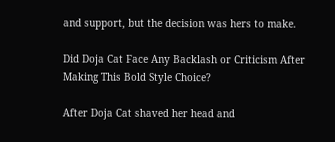and support, but the decision was hers to make.

Did Doja Cat Face Any Backlash or Criticism After Making This Bold Style Choice?

After Doja Cat shaved her head and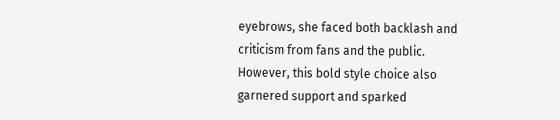eyebrows, she faced both backlash and criticism from fans and the public. However, this bold style choice also garnered support and sparked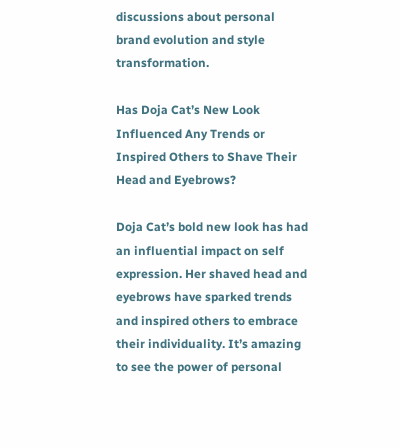discussions about personal brand evolution and style transformation.

Has Doja Cat’s New Look Influenced Any Trends or Inspired Others to Shave Their Head and Eyebrows?

Doja Cat’s bold new look has had an influential impact on self expression. Her shaved head and eyebrows have sparked trends and inspired others to embrace their individuality. It’s amazing to see the power of personal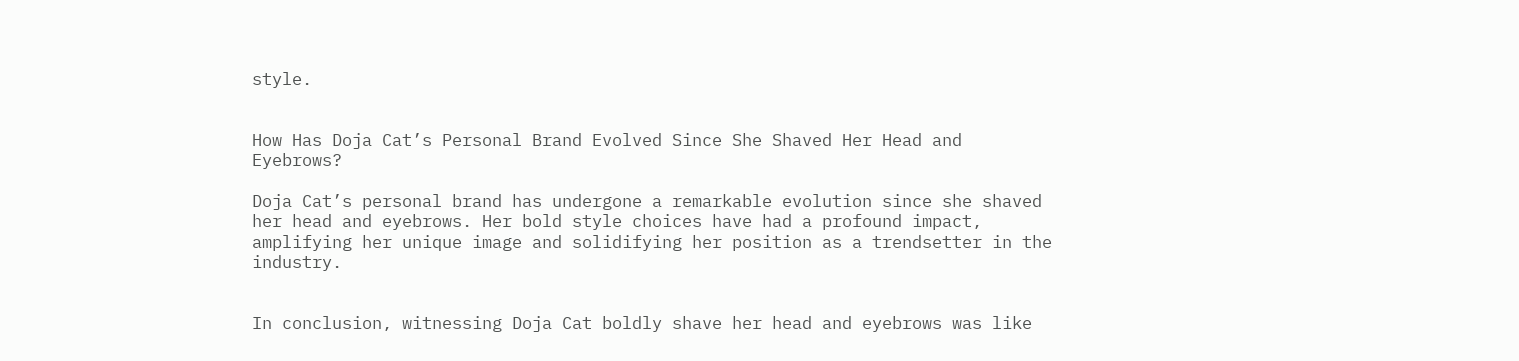style.


How Has Doja Cat’s Personal Brand Evolved Since She Shaved Her Head and Eyebrows?

Doja Cat’s personal brand has undergone a remarkable evolution since she shaved her head and eyebrows. Her bold style choices have had a profound impact, amplifying her unique image and solidifying her position as a trendsetter in the industry.


In conclusion, witnessing Doja Cat boldly shave her head and eyebrows was like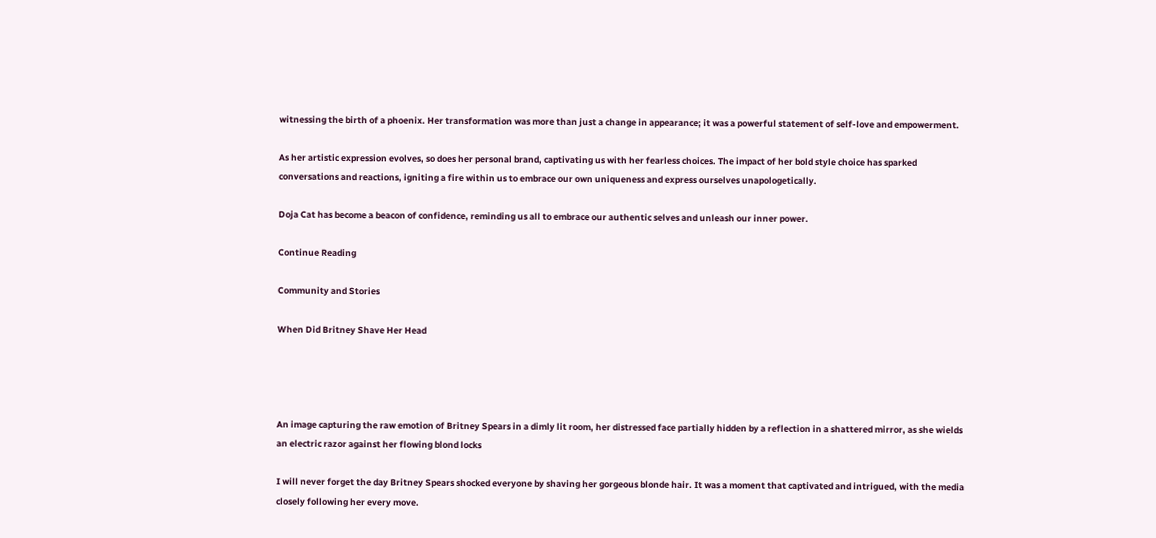witnessing the birth of a phoenix. Her transformation was more than just a change in appearance; it was a powerful statement of self-love and empowerment.

As her artistic expression evolves, so does her personal brand, captivating us with her fearless choices. The impact of her bold style choice has sparked conversations and reactions, igniting a fire within us to embrace our own uniqueness and express ourselves unapologetically.

Doja Cat has become a beacon of confidence, reminding us all to embrace our authentic selves and unleash our inner power.

Continue Reading

Community and Stories

When Did Britney Shave Her Head




An image capturing the raw emotion of Britney Spears in a dimly lit room, her distressed face partially hidden by a reflection in a shattered mirror, as she wields an electric razor against her flowing blond locks

I will never forget the day Britney Spears shocked everyone by shaving her gorgeous blonde hair. It was a moment that captivated and intrigued, with the media closely following her every move.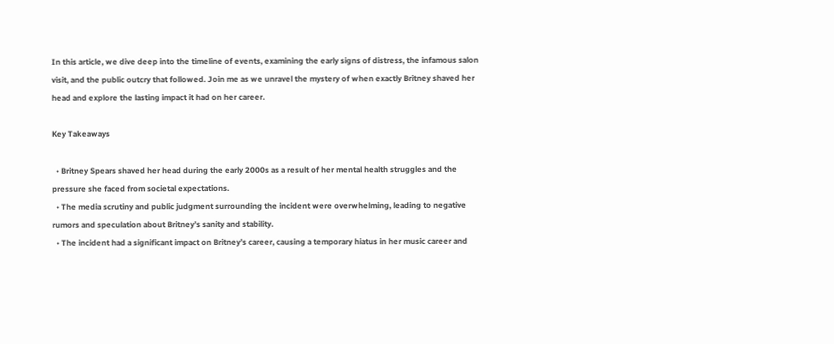In this article, we dive deep into the timeline of events, examining the early signs of distress, the infamous salon visit, and the public outcry that followed. Join me as we unravel the mystery of when exactly Britney shaved her head and explore the lasting impact it had on her career.

Key Takeaways

  • Britney Spears shaved her head during the early 2000s as a result of her mental health struggles and the pressure she faced from societal expectations.
  • The media scrutiny and public judgment surrounding the incident were overwhelming, leading to negative rumors and speculation about Britney’s sanity and stability.
  • The incident had a significant impact on Britney’s career, causing a temporary hiatus in her music career and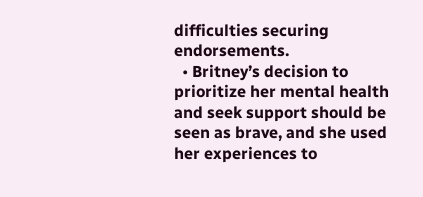difficulties securing endorsements.
  • Britney’s decision to prioritize her mental health and seek support should be seen as brave, and she used her experiences to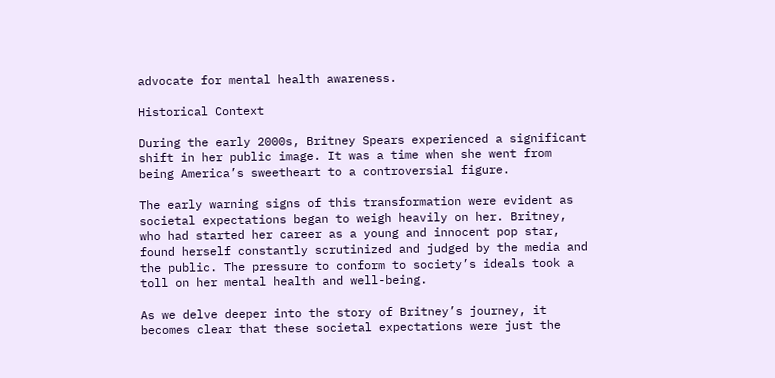advocate for mental health awareness.

Historical Context

During the early 2000s, Britney Spears experienced a significant shift in her public image. It was a time when she went from being America’s sweetheart to a controversial figure.

The early warning signs of this transformation were evident as societal expectations began to weigh heavily on her. Britney, who had started her career as a young and innocent pop star, found herself constantly scrutinized and judged by the media and the public. The pressure to conform to society’s ideals took a toll on her mental health and well-being.

As we delve deeper into the story of Britney’s journey, it becomes clear that these societal expectations were just the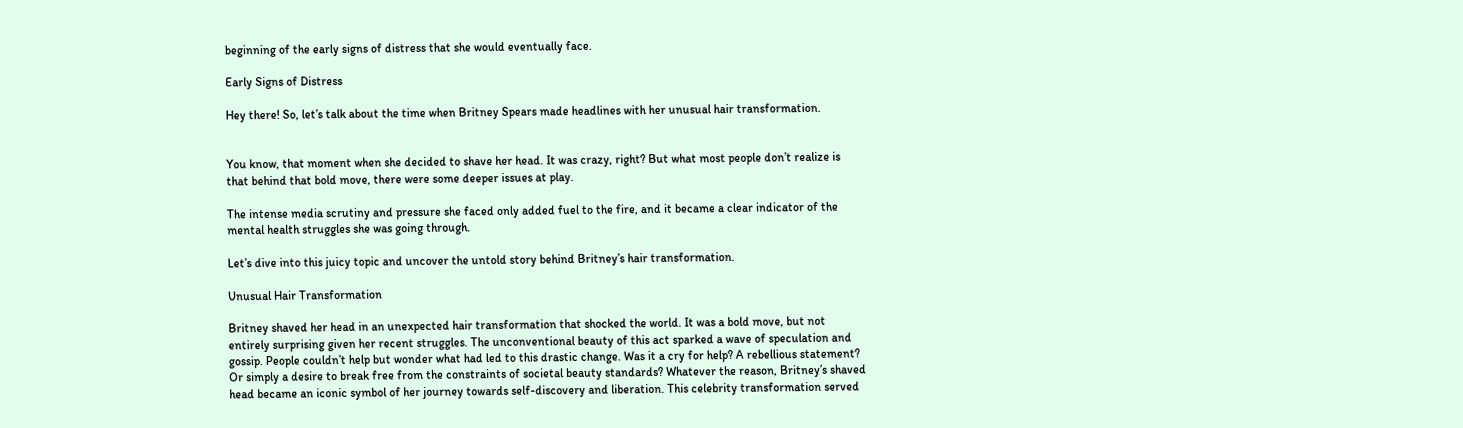beginning of the early signs of distress that she would eventually face.

Early Signs of Distress

Hey there! So, let’s talk about the time when Britney Spears made headlines with her unusual hair transformation.


You know, that moment when she decided to shave her head. It was crazy, right? But what most people don’t realize is that behind that bold move, there were some deeper issues at play.

The intense media scrutiny and pressure she faced only added fuel to the fire, and it became a clear indicator of the mental health struggles she was going through.

Let’s dive into this juicy topic and uncover the untold story behind Britney’s hair transformation.

Unusual Hair Transformation

Britney shaved her head in an unexpected hair transformation that shocked the world. It was a bold move, but not entirely surprising given her recent struggles. The unconventional beauty of this act sparked a wave of speculation and gossip. People couldn’t help but wonder what had led to this drastic change. Was it a cry for help? A rebellious statement? Or simply a desire to break free from the constraints of societal beauty standards? Whatever the reason, Britney’s shaved head became an iconic symbol of her journey towards self-discovery and liberation. This celebrity transformation served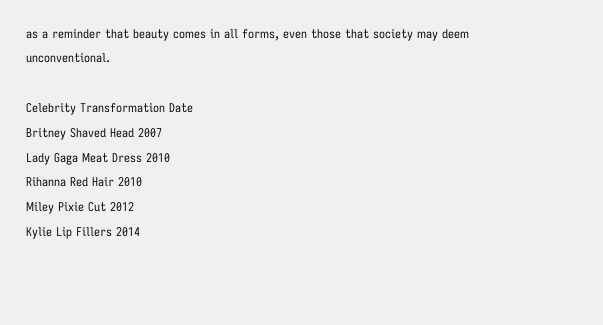as a reminder that beauty comes in all forms, even those that society may deem unconventional.

Celebrity Transformation Date
Britney Shaved Head 2007
Lady Gaga Meat Dress 2010
Rihanna Red Hair 2010
Miley Pixie Cut 2012
Kylie Lip Fillers 2014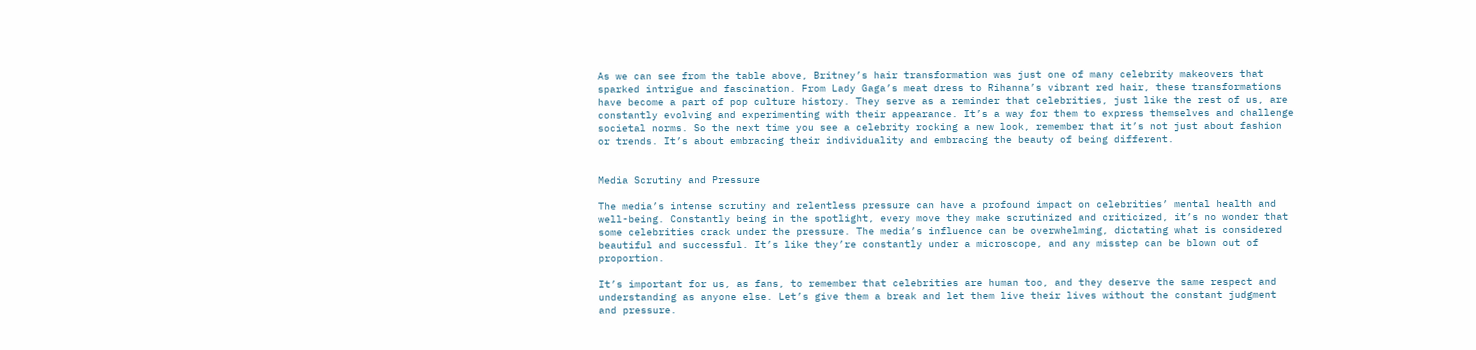As we can see from the table above, Britney’s hair transformation was just one of many celebrity makeovers that sparked intrigue and fascination. From Lady Gaga’s meat dress to Rihanna’s vibrant red hair, these transformations have become a part of pop culture history. They serve as a reminder that celebrities, just like the rest of us, are constantly evolving and experimenting with their appearance. It’s a way for them to express themselves and challenge societal norms. So the next time you see a celebrity rocking a new look, remember that it’s not just about fashion or trends. It’s about embracing their individuality and embracing the beauty of being different.


Media Scrutiny and Pressure

The media’s intense scrutiny and relentless pressure can have a profound impact on celebrities’ mental health and well-being. Constantly being in the spotlight, every move they make scrutinized and criticized, it’s no wonder that some celebrities crack under the pressure. The media’s influence can be overwhelming, dictating what is considered beautiful and successful. It’s like they’re constantly under a microscope, and any misstep can be blown out of proportion.

It’s important for us, as fans, to remember that celebrities are human too, and they deserve the same respect and understanding as anyone else. Let’s give them a break and let them live their lives without the constant judgment and pressure.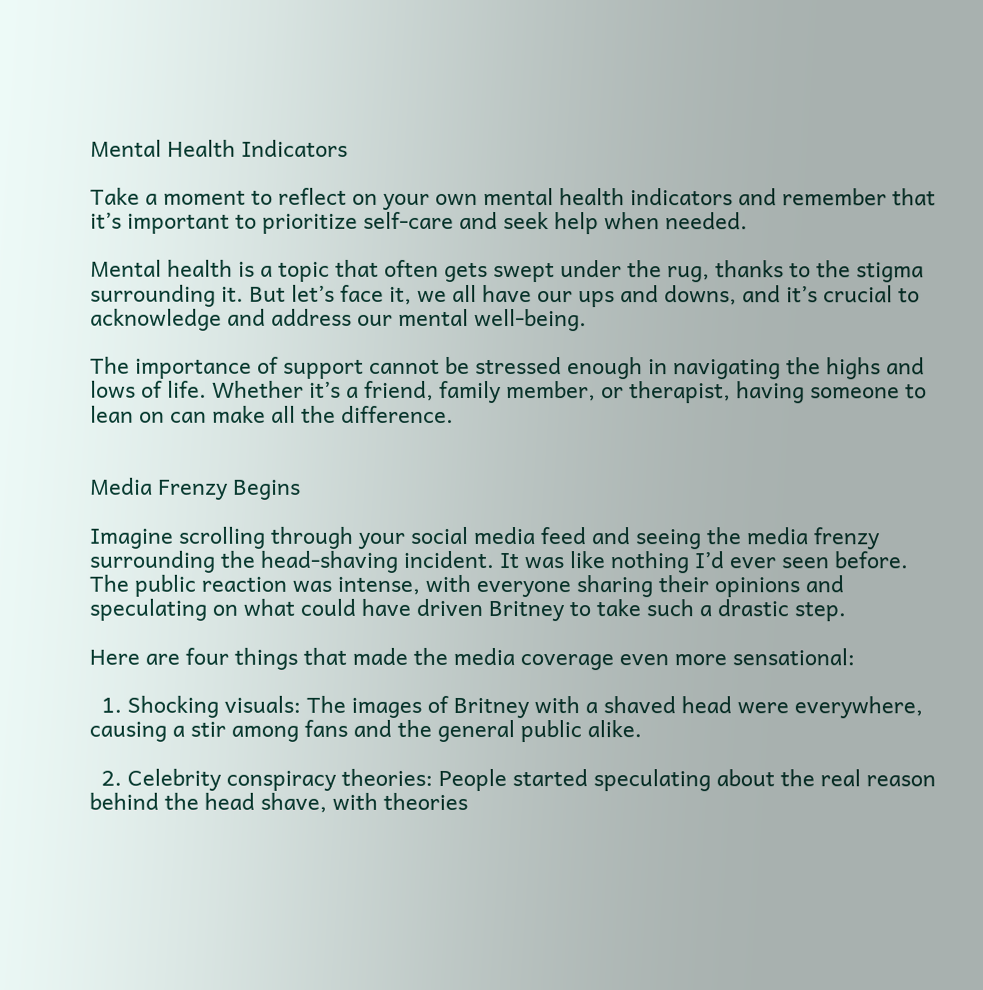Mental Health Indicators

Take a moment to reflect on your own mental health indicators and remember that it’s important to prioritize self-care and seek help when needed.

Mental health is a topic that often gets swept under the rug, thanks to the stigma surrounding it. But let’s face it, we all have our ups and downs, and it’s crucial to acknowledge and address our mental well-being.

The importance of support cannot be stressed enough in navigating the highs and lows of life. Whether it’s a friend, family member, or therapist, having someone to lean on can make all the difference.


Media Frenzy Begins

Imagine scrolling through your social media feed and seeing the media frenzy surrounding the head-shaving incident. It was like nothing I’d ever seen before. The public reaction was intense, with everyone sharing their opinions and speculating on what could have driven Britney to take such a drastic step.

Here are four things that made the media coverage even more sensational:

  1. Shocking visuals: The images of Britney with a shaved head were everywhere, causing a stir among fans and the general public alike.

  2. Celebrity conspiracy theories: People started speculating about the real reason behind the head shave, with theories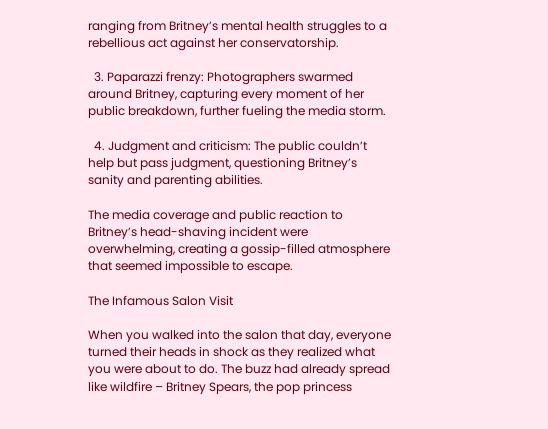ranging from Britney’s mental health struggles to a rebellious act against her conservatorship.

  3. Paparazzi frenzy: Photographers swarmed around Britney, capturing every moment of her public breakdown, further fueling the media storm.

  4. Judgment and criticism: The public couldn’t help but pass judgment, questioning Britney’s sanity and parenting abilities.

The media coverage and public reaction to Britney’s head-shaving incident were overwhelming, creating a gossip-filled atmosphere that seemed impossible to escape.

The Infamous Salon Visit

When you walked into the salon that day, everyone turned their heads in shock as they realized what you were about to do. The buzz had already spread like wildfire – Britney Spears, the pop princess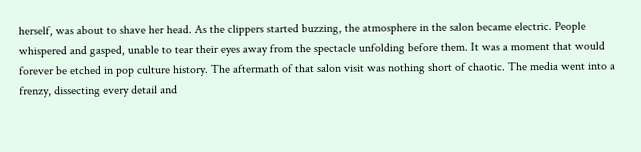herself, was about to shave her head. As the clippers started buzzing, the atmosphere in the salon became electric. People whispered and gasped, unable to tear their eyes away from the spectacle unfolding before them. It was a moment that would forever be etched in pop culture history. The aftermath of that salon visit was nothing short of chaotic. The media went into a frenzy, dissecting every detail and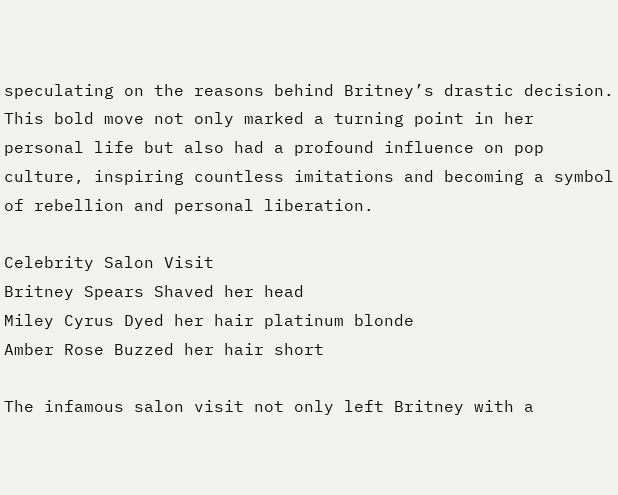speculating on the reasons behind Britney’s drastic decision. This bold move not only marked a turning point in her personal life but also had a profound influence on pop culture, inspiring countless imitations and becoming a symbol of rebellion and personal liberation.

Celebrity Salon Visit
Britney Spears Shaved her head
Miley Cyrus Dyed her hair platinum blonde
Amber Rose Buzzed her hair short

The infamous salon visit not only left Britney with a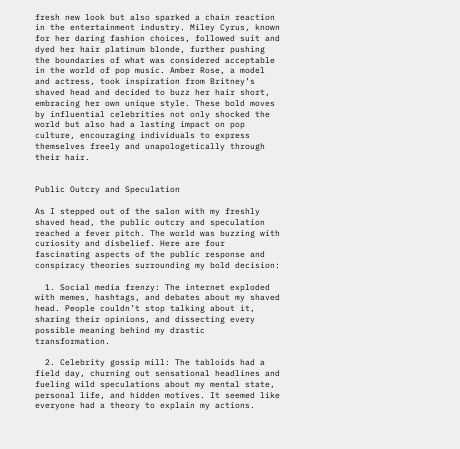fresh new look but also sparked a chain reaction in the entertainment industry. Miley Cyrus, known for her daring fashion choices, followed suit and dyed her hair platinum blonde, further pushing the boundaries of what was considered acceptable in the world of pop music. Amber Rose, a model and actress, took inspiration from Britney’s shaved head and decided to buzz her hair short, embracing her own unique style. These bold moves by influential celebrities not only shocked the world but also had a lasting impact on pop culture, encouraging individuals to express themselves freely and unapologetically through their hair.


Public Outcry and Speculation

As I stepped out of the salon with my freshly shaved head, the public outcry and speculation reached a fever pitch. The world was buzzing with curiosity and disbelief. Here are four fascinating aspects of the public response and conspiracy theories surrounding my bold decision:

  1. Social media frenzy: The internet exploded with memes, hashtags, and debates about my shaved head. People couldn’t stop talking about it, sharing their opinions, and dissecting every possible meaning behind my drastic transformation.

  2. Celebrity gossip mill: The tabloids had a field day, churning out sensational headlines and fueling wild speculations about my mental state, personal life, and hidden motives. It seemed like everyone had a theory to explain my actions.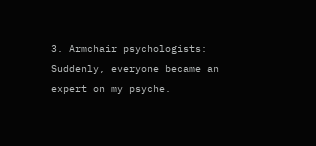3. Armchair psychologists: Suddenly, everyone became an expert on my psyche.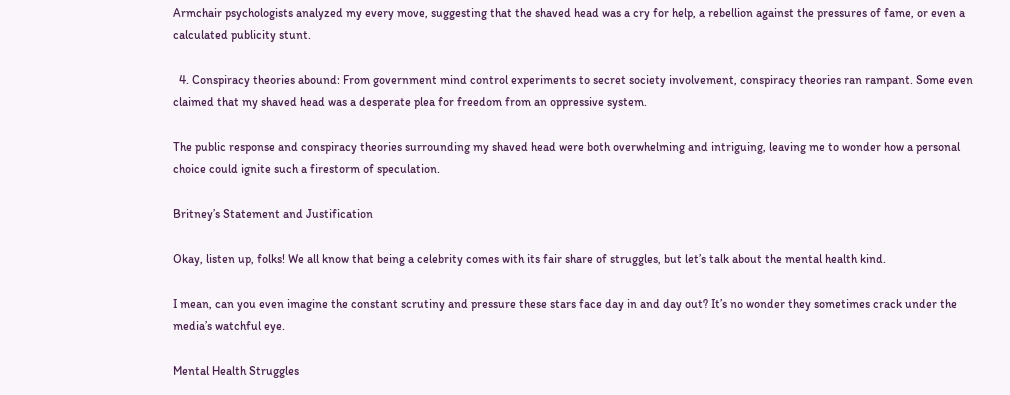Armchair psychologists analyzed my every move, suggesting that the shaved head was a cry for help, a rebellion against the pressures of fame, or even a calculated publicity stunt.

  4. Conspiracy theories abound: From government mind control experiments to secret society involvement, conspiracy theories ran rampant. Some even claimed that my shaved head was a desperate plea for freedom from an oppressive system.

The public response and conspiracy theories surrounding my shaved head were both overwhelming and intriguing, leaving me to wonder how a personal choice could ignite such a firestorm of speculation.

Britney’s Statement and Justification

Okay, listen up, folks! We all know that being a celebrity comes with its fair share of struggles, but let’s talk about the mental health kind.

I mean, can you even imagine the constant scrutiny and pressure these stars face day in and day out? It’s no wonder they sometimes crack under the media’s watchful eye.

Mental Health Struggles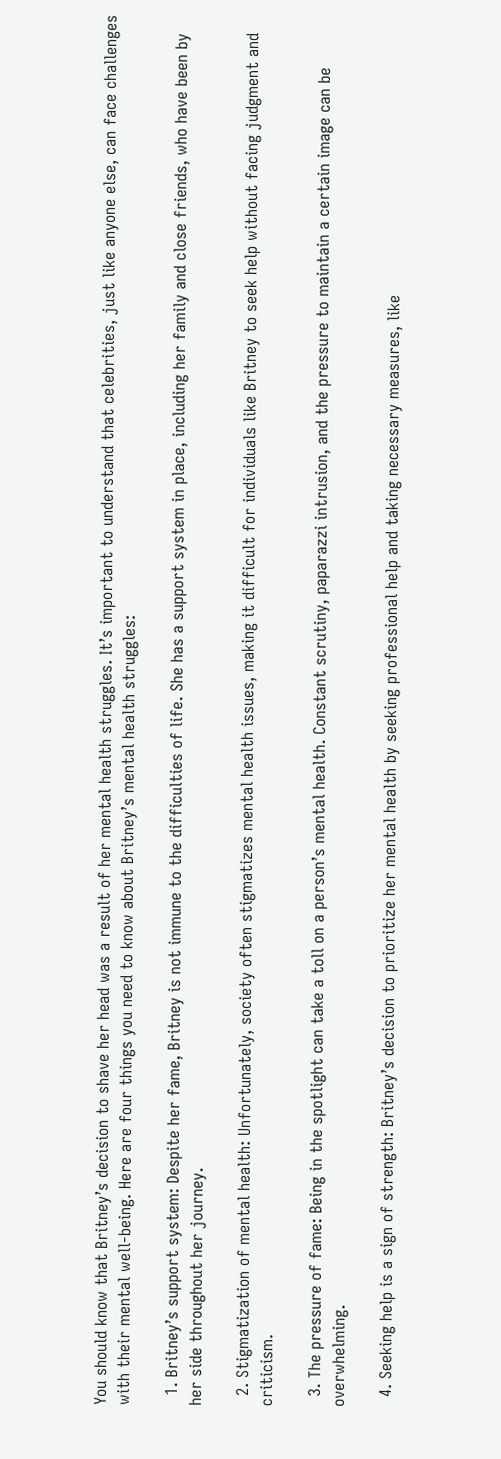You should know that Britney’s decision to shave her head was a result of her mental health struggles. It’s important to understand that celebrities, just like anyone else, can face challenges with their mental well-being. Here are four things you need to know about Britney’s mental health struggles:

  1. Britney’s support system: Despite her fame, Britney is not immune to the difficulties of life. She has a support system in place, including her family and close friends, who have been by her side throughout her journey.

  2. Stigmatization of mental health: Unfortunately, society often stigmatizes mental health issues, making it difficult for individuals like Britney to seek help without facing judgment and criticism.

  3. The pressure of fame: Being in the spotlight can take a toll on a person’s mental health. Constant scrutiny, paparazzi intrusion, and the pressure to maintain a certain image can be overwhelming.

  4. Seeking help is a sign of strength: Britney’s decision to prioritize her mental health by seeking professional help and taking necessary measures, like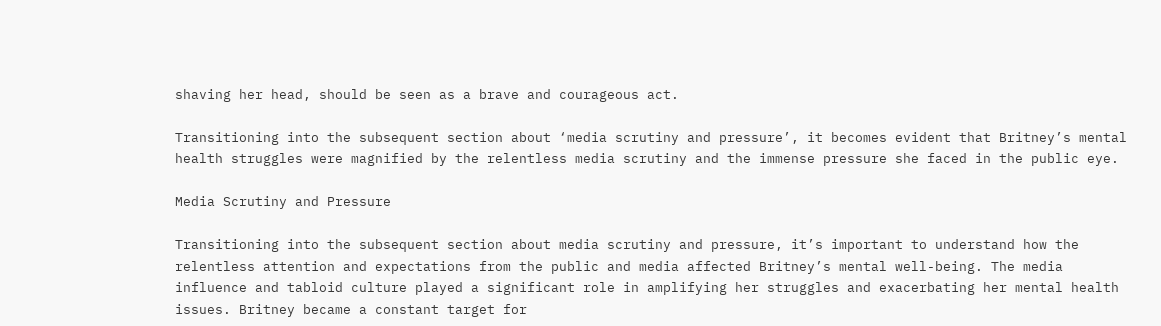shaving her head, should be seen as a brave and courageous act.

Transitioning into the subsequent section about ‘media scrutiny and pressure’, it becomes evident that Britney’s mental health struggles were magnified by the relentless media scrutiny and the immense pressure she faced in the public eye.

Media Scrutiny and Pressure

Transitioning into the subsequent section about media scrutiny and pressure, it’s important to understand how the relentless attention and expectations from the public and media affected Britney’s mental well-being. The media influence and tabloid culture played a significant role in amplifying her struggles and exacerbating her mental health issues. Britney became a constant target for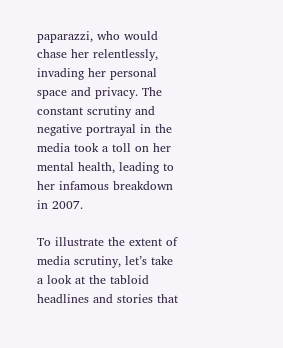paparazzi, who would chase her relentlessly, invading her personal space and privacy. The constant scrutiny and negative portrayal in the media took a toll on her mental health, leading to her infamous breakdown in 2007.

To illustrate the extent of media scrutiny, let’s take a look at the tabloid headlines and stories that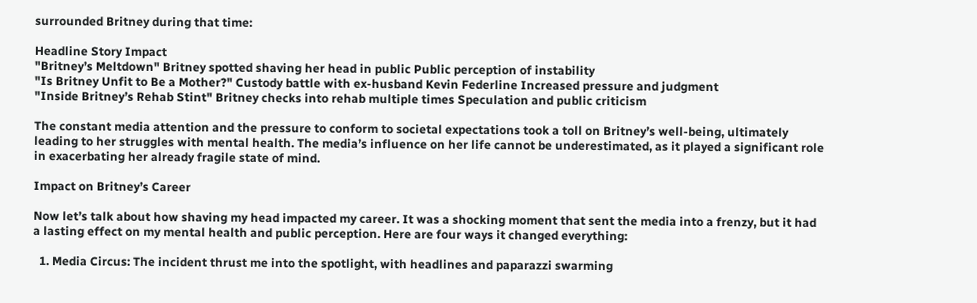surrounded Britney during that time:

Headline Story Impact
"Britney’s Meltdown" Britney spotted shaving her head in public Public perception of instability
"Is Britney Unfit to Be a Mother?" Custody battle with ex-husband Kevin Federline Increased pressure and judgment
"Inside Britney’s Rehab Stint" Britney checks into rehab multiple times Speculation and public criticism

The constant media attention and the pressure to conform to societal expectations took a toll on Britney’s well-being, ultimately leading to her struggles with mental health. The media’s influence on her life cannot be underestimated, as it played a significant role in exacerbating her already fragile state of mind.

Impact on Britney’s Career

Now let’s talk about how shaving my head impacted my career. It was a shocking moment that sent the media into a frenzy, but it had a lasting effect on my mental health and public perception. Here are four ways it changed everything:

  1. Media Circus: The incident thrust me into the spotlight, with headlines and paparazzi swarming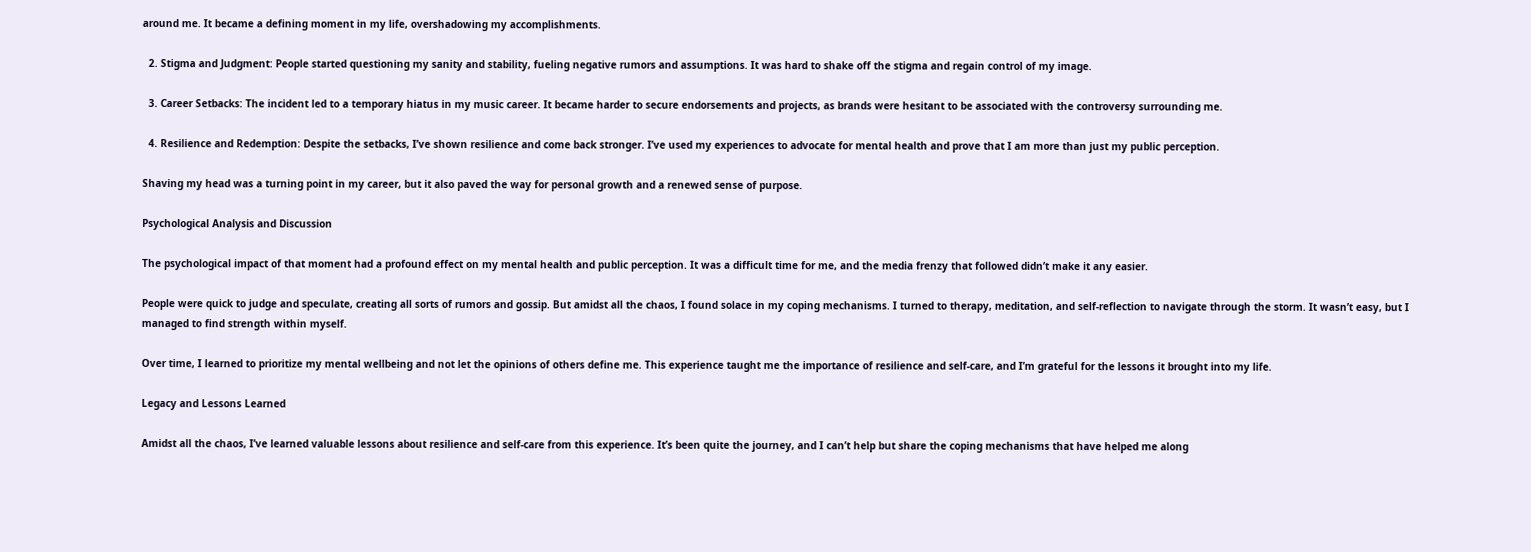around me. It became a defining moment in my life, overshadowing my accomplishments.

  2. Stigma and Judgment: People started questioning my sanity and stability, fueling negative rumors and assumptions. It was hard to shake off the stigma and regain control of my image.

  3. Career Setbacks: The incident led to a temporary hiatus in my music career. It became harder to secure endorsements and projects, as brands were hesitant to be associated with the controversy surrounding me.

  4. Resilience and Redemption: Despite the setbacks, I’ve shown resilience and come back stronger. I’ve used my experiences to advocate for mental health and prove that I am more than just my public perception.

Shaving my head was a turning point in my career, but it also paved the way for personal growth and a renewed sense of purpose.

Psychological Analysis and Discussion

The psychological impact of that moment had a profound effect on my mental health and public perception. It was a difficult time for me, and the media frenzy that followed didn’t make it any easier.

People were quick to judge and speculate, creating all sorts of rumors and gossip. But amidst all the chaos, I found solace in my coping mechanisms. I turned to therapy, meditation, and self-reflection to navigate through the storm. It wasn’t easy, but I managed to find strength within myself.

Over time, I learned to prioritize my mental wellbeing and not let the opinions of others define me. This experience taught me the importance of resilience and self-care, and I’m grateful for the lessons it brought into my life.

Legacy and Lessons Learned

Amidst all the chaos, I’ve learned valuable lessons about resilience and self-care from this experience. It’s been quite the journey, and I can’t help but share the coping mechanisms that have helped me along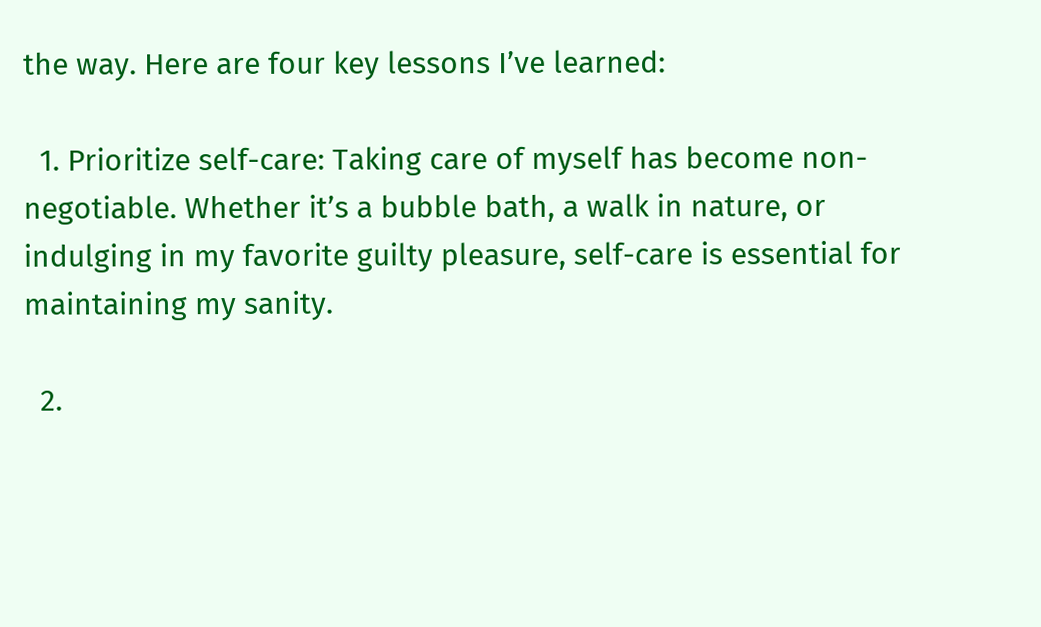the way. Here are four key lessons I’ve learned:

  1. Prioritize self-care: Taking care of myself has become non-negotiable. Whether it’s a bubble bath, a walk in nature, or indulging in my favorite guilty pleasure, self-care is essential for maintaining my sanity.

  2.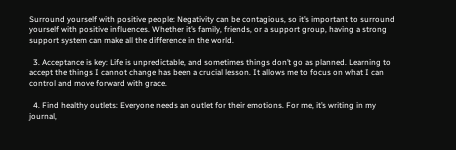Surround yourself with positive people: Negativity can be contagious, so it’s important to surround yourself with positive influences. Whether it’s family, friends, or a support group, having a strong support system can make all the difference in the world.

  3. Acceptance is key: Life is unpredictable, and sometimes things don’t go as planned. Learning to accept the things I cannot change has been a crucial lesson. It allows me to focus on what I can control and move forward with grace.

  4. Find healthy outlets: Everyone needs an outlet for their emotions. For me, it’s writing in my journal,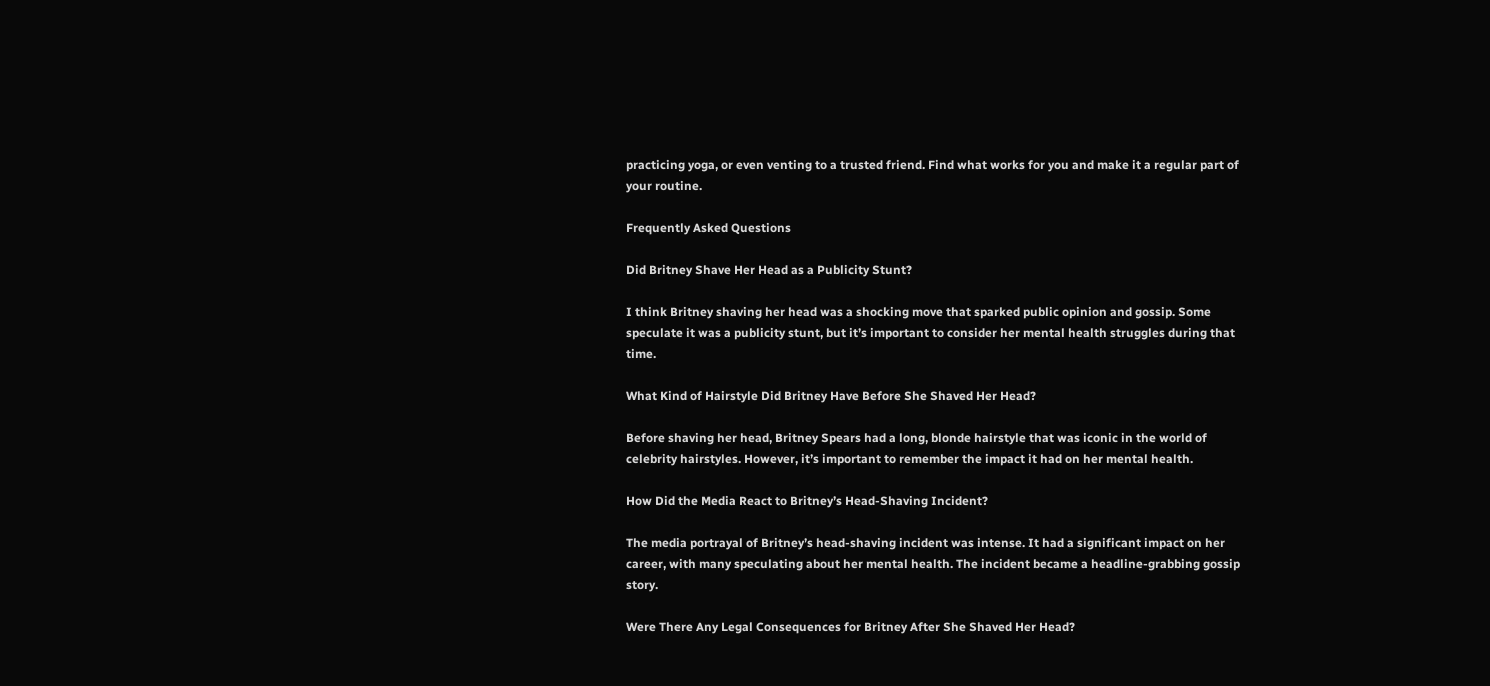practicing yoga, or even venting to a trusted friend. Find what works for you and make it a regular part of your routine.

Frequently Asked Questions

Did Britney Shave Her Head as a Publicity Stunt?

I think Britney shaving her head was a shocking move that sparked public opinion and gossip. Some speculate it was a publicity stunt, but it’s important to consider her mental health struggles during that time.

What Kind of Hairstyle Did Britney Have Before She Shaved Her Head?

Before shaving her head, Britney Spears had a long, blonde hairstyle that was iconic in the world of celebrity hairstyles. However, it’s important to remember the impact it had on her mental health.

How Did the Media React to Britney’s Head-Shaving Incident?

The media portrayal of Britney’s head-shaving incident was intense. It had a significant impact on her career, with many speculating about her mental health. The incident became a headline-grabbing gossip story.

Were There Any Legal Consequences for Britney After She Shaved Her Head?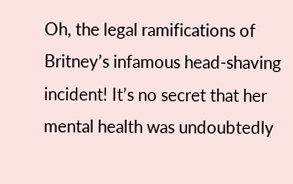Oh, the legal ramifications of Britney’s infamous head-shaving incident! It’s no secret that her mental health was undoubtedly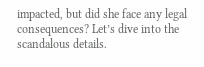impacted, but did she face any legal consequences? Let’s dive into the scandalous details.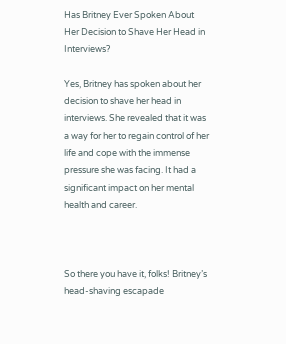Has Britney Ever Spoken About Her Decision to Shave Her Head in Interviews?

Yes, Britney has spoken about her decision to shave her head in interviews. She revealed that it was a way for her to regain control of her life and cope with the immense pressure she was facing. It had a significant impact on her mental health and career.



So there you have it, folks! Britney’s head-shaving escapade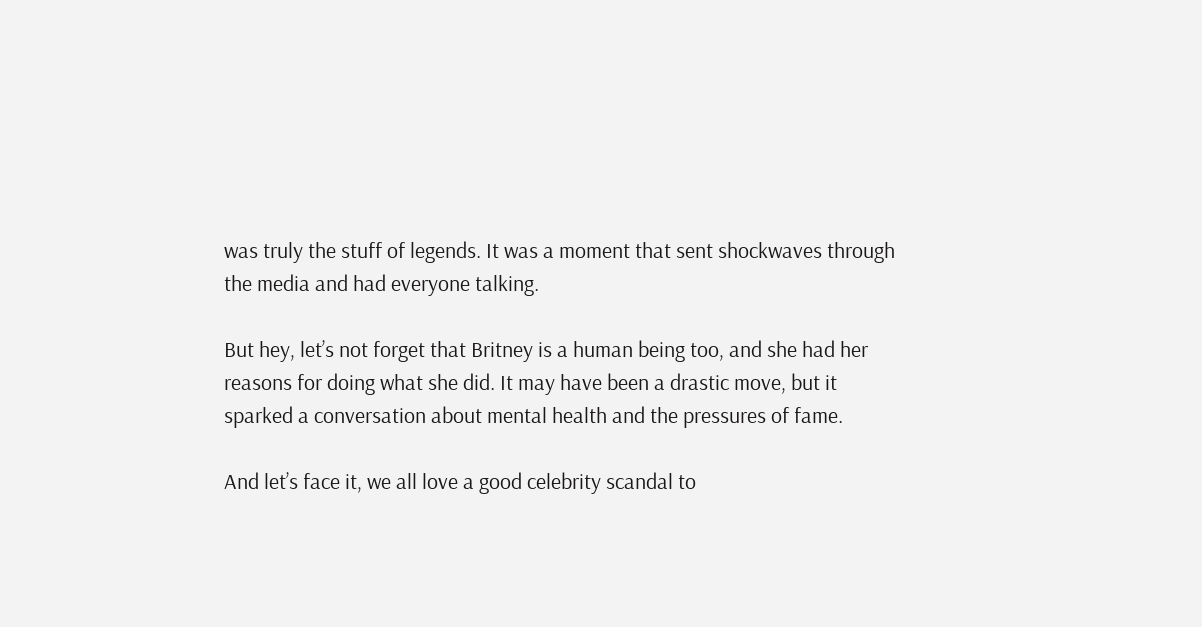was truly the stuff of legends. It was a moment that sent shockwaves through the media and had everyone talking.

But hey, let’s not forget that Britney is a human being too, and she had her reasons for doing what she did. It may have been a drastic move, but it sparked a conversation about mental health and the pressures of fame.

And let’s face it, we all love a good celebrity scandal to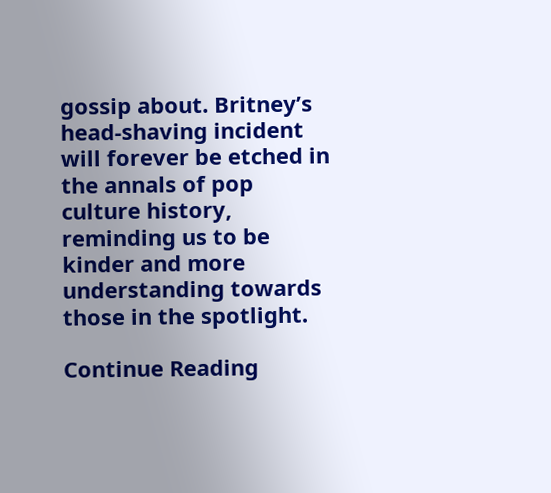gossip about. Britney’s head-shaving incident will forever be etched in the annals of pop culture history, reminding us to be kinder and more understanding towards those in the spotlight.

Continue Reading